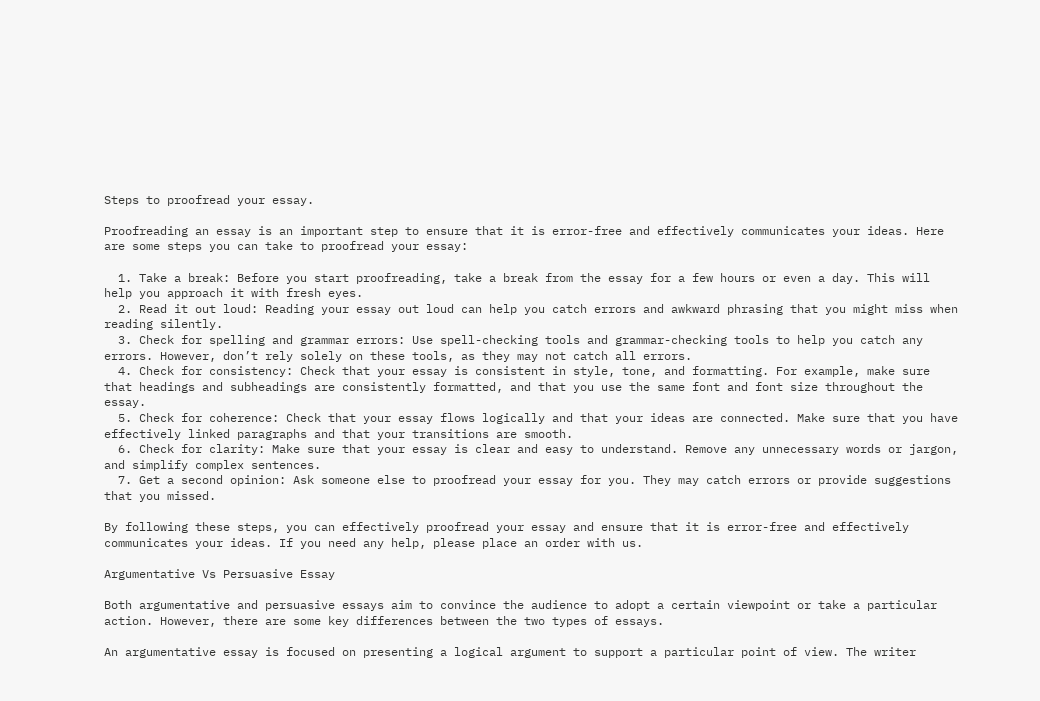Steps to proofread your essay.

Proofreading an essay is an important step to ensure that it is error-free and effectively communicates your ideas. Here are some steps you can take to proofread your essay:

  1. Take a break: Before you start proofreading, take a break from the essay for a few hours or even a day. This will help you approach it with fresh eyes.
  2. Read it out loud: Reading your essay out loud can help you catch errors and awkward phrasing that you might miss when reading silently.
  3. Check for spelling and grammar errors: Use spell-checking tools and grammar-checking tools to help you catch any errors. However, don’t rely solely on these tools, as they may not catch all errors.
  4. Check for consistency: Check that your essay is consistent in style, tone, and formatting. For example, make sure that headings and subheadings are consistently formatted, and that you use the same font and font size throughout the essay.
  5. Check for coherence: Check that your essay flows logically and that your ideas are connected. Make sure that you have effectively linked paragraphs and that your transitions are smooth.
  6. Check for clarity: Make sure that your essay is clear and easy to understand. Remove any unnecessary words or jargon, and simplify complex sentences.
  7. Get a second opinion: Ask someone else to proofread your essay for you. They may catch errors or provide suggestions that you missed.

By following these steps, you can effectively proofread your essay and ensure that it is error-free and effectively communicates your ideas. If you need any help, please place an order with us.

Argumentative Vs Persuasive Essay

Both argumentative and persuasive essays aim to convince the audience to adopt a certain viewpoint or take a particular action. However, there are some key differences between the two types of essays.

An argumentative essay is focused on presenting a logical argument to support a particular point of view. The writer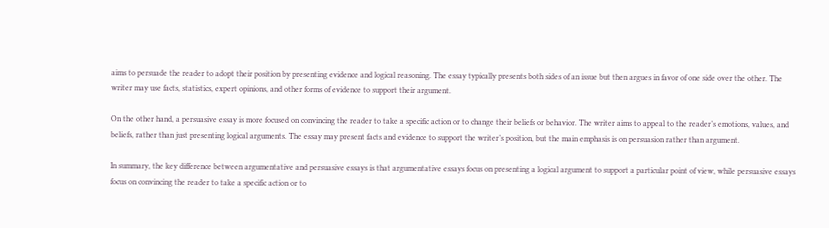aims to persuade the reader to adopt their position by presenting evidence and logical reasoning. The essay typically presents both sides of an issue but then argues in favor of one side over the other. The writer may use facts, statistics, expert opinions, and other forms of evidence to support their argument.

On the other hand, a persuasive essay is more focused on convincing the reader to take a specific action or to change their beliefs or behavior. The writer aims to appeal to the reader’s emotions, values, and beliefs, rather than just presenting logical arguments. The essay may present facts and evidence to support the writer’s position, but the main emphasis is on persuasion rather than argument.

In summary, the key difference between argumentative and persuasive essays is that argumentative essays focus on presenting a logical argument to support a particular point of view, while persuasive essays focus on convincing the reader to take a specific action or to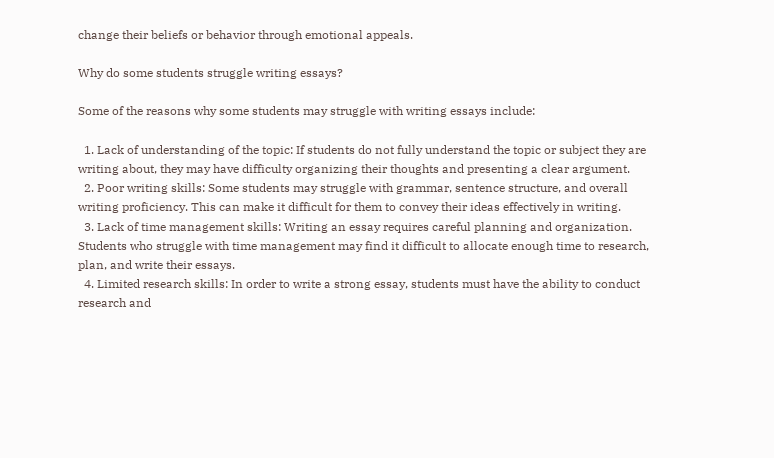change their beliefs or behavior through emotional appeals.

Why do some students struggle writing essays?

Some of the reasons why some students may struggle with writing essays include:

  1. Lack of understanding of the topic: If students do not fully understand the topic or subject they are writing about, they may have difficulty organizing their thoughts and presenting a clear argument.
  2. Poor writing skills: Some students may struggle with grammar, sentence structure, and overall writing proficiency. This can make it difficult for them to convey their ideas effectively in writing.
  3. Lack of time management skills: Writing an essay requires careful planning and organization. Students who struggle with time management may find it difficult to allocate enough time to research, plan, and write their essays.
  4. Limited research skills: In order to write a strong essay, students must have the ability to conduct research and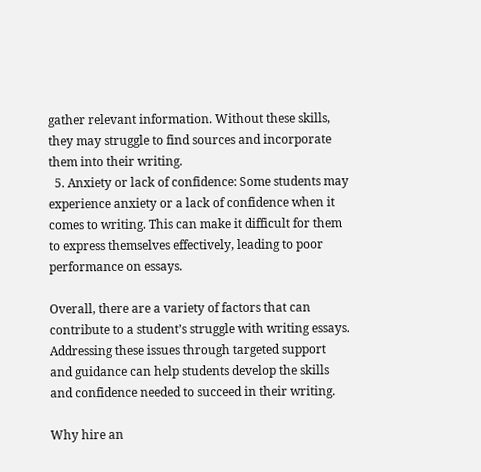gather relevant information. Without these skills, they may struggle to find sources and incorporate them into their writing.
  5. Anxiety or lack of confidence: Some students may experience anxiety or a lack of confidence when it comes to writing. This can make it difficult for them to express themselves effectively, leading to poor performance on essays.

Overall, there are a variety of factors that can contribute to a student’s struggle with writing essays. Addressing these issues through targeted support and guidance can help students develop the skills and confidence needed to succeed in their writing.

Why hire an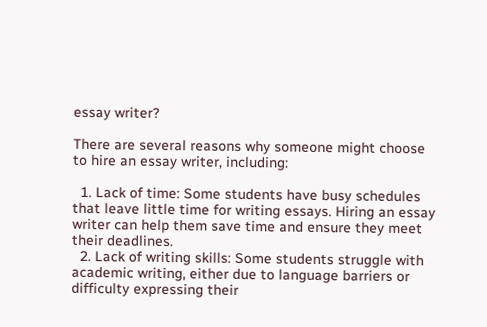essay writer?

There are several reasons why someone might choose to hire an essay writer, including:

  1. Lack of time: Some students have busy schedules that leave little time for writing essays. Hiring an essay writer can help them save time and ensure they meet their deadlines.
  2. Lack of writing skills: Some students struggle with academic writing, either due to language barriers or difficulty expressing their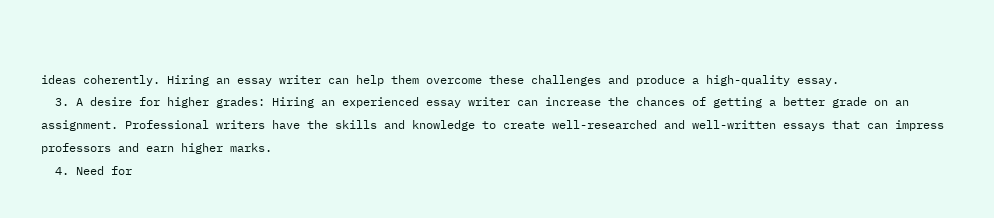ideas coherently. Hiring an essay writer can help them overcome these challenges and produce a high-quality essay.
  3. A desire for higher grades: Hiring an experienced essay writer can increase the chances of getting a better grade on an assignment. Professional writers have the skills and knowledge to create well-researched and well-written essays that can impress professors and earn higher marks.
  4. Need for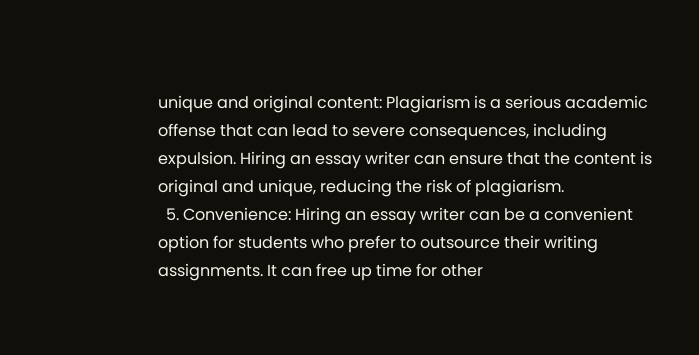unique and original content: Plagiarism is a serious academic offense that can lead to severe consequences, including expulsion. Hiring an essay writer can ensure that the content is original and unique, reducing the risk of plagiarism.
  5. Convenience: Hiring an essay writer can be a convenient option for students who prefer to outsource their writing assignments. It can free up time for other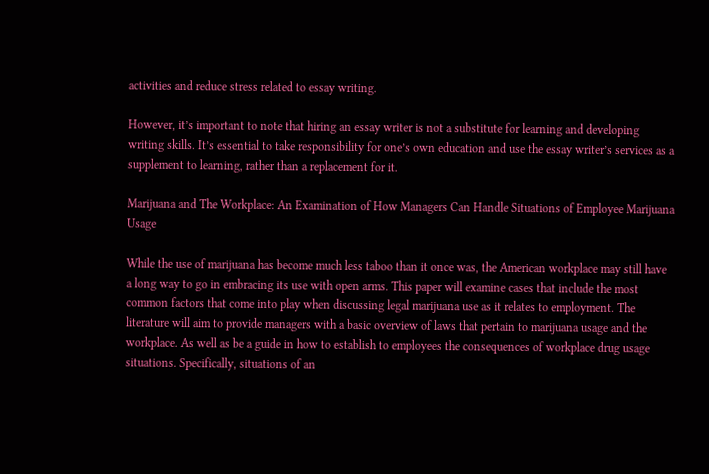activities and reduce stress related to essay writing.

However, it’s important to note that hiring an essay writer is not a substitute for learning and developing writing skills. It’s essential to take responsibility for one’s own education and use the essay writer’s services as a supplement to learning, rather than a replacement for it.

Marijuana and The Workplace: An Examination of How Managers Can Handle Situations of Employee Marijuana Usage

While the use of marijuana has become much less taboo than it once was, the American workplace may still have a long way to go in embracing its use with open arms. This paper will examine cases that include the most common factors that come into play when discussing legal marijuana use as it relates to employment. The literature will aim to provide managers with a basic overview of laws that pertain to marijuana usage and the workplace. As well as be a guide in how to establish to employees the consequences of workplace drug usage situations. Specifically, situations of an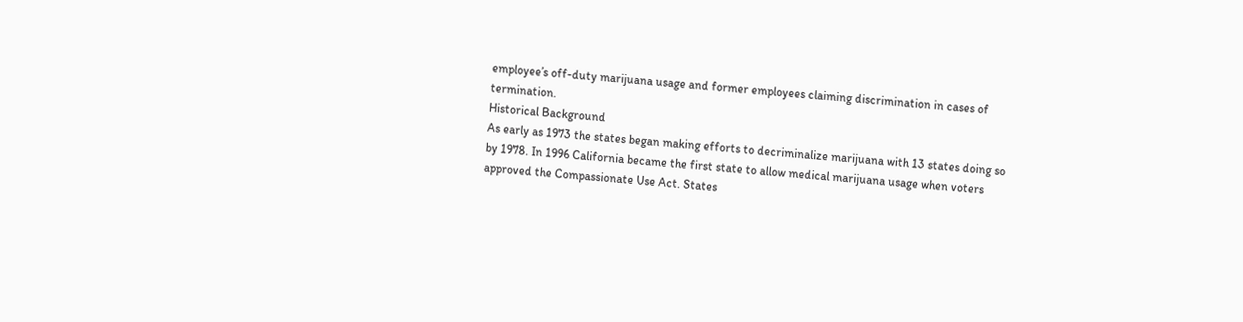employee’s off-duty marijuana usage and former employees claiming discrimination in cases of termination.
Historical Background
As early as 1973 the states began making efforts to decriminalize marijuana with 13 states doing so by 1978. In 1996 California became the first state to allow medical marijuana usage when voters approved the Compassionate Use Act. States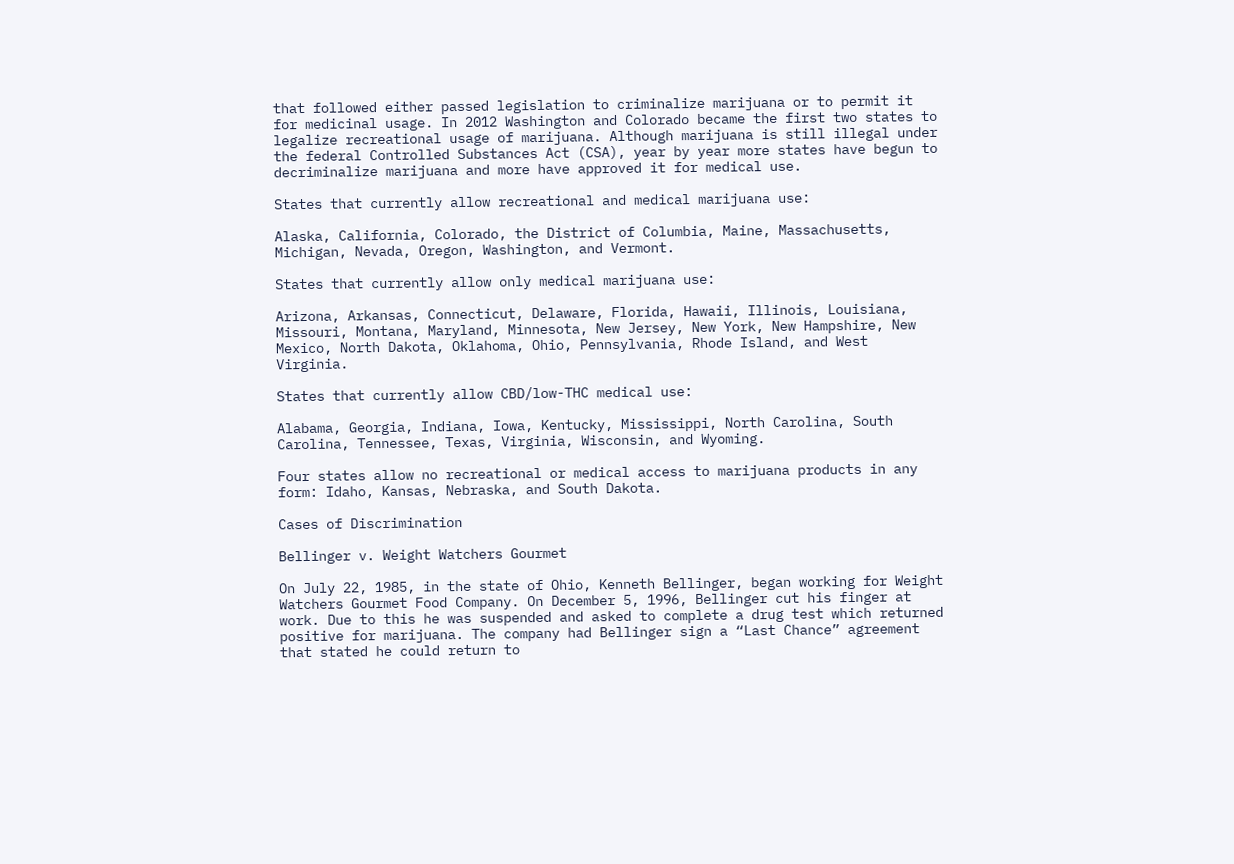that followed either passed legislation to criminalize marijuana or to permit it for medicinal usage. In 2012 Washington and Colorado became the first two states to legalize recreational usage of marijuana. Although marijuana is still illegal under the federal Controlled Substances Act (CSA), year by year more states have begun to decriminalize marijuana and more have approved it for medical use.

States that currently allow recreational and medical marijuana use:

Alaska, California, Colorado, the District of Columbia, Maine, Massachusetts, Michigan, Nevada, Oregon, Washington, and Vermont.

States that currently allow only medical marijuana use:

Arizona, Arkansas, Connecticut, Delaware, Florida, Hawaii, Illinois, Louisiana, Missouri, Montana, Maryland, Minnesota, New Jersey, New York, New Hampshire, New Mexico, North Dakota, Oklahoma, Ohio, Pennsylvania, Rhode Island, and West Virginia.

States that currently allow CBD/low-THC medical use:

Alabama, Georgia, Indiana, Iowa, Kentucky, Mississippi, North Carolina, South Carolina, Tennessee, Texas, Virginia, Wisconsin, and Wyoming.

Four states allow no recreational or medical access to marijuana products in any form: Idaho, Kansas, Nebraska, and South Dakota.

Cases of Discrimination

Bellinger v. Weight Watchers Gourmet

On July 22, 1985, in the state of Ohio, Kenneth Bellinger, began working for Weight Watchers Gourmet Food Company. On December 5, 1996, Bellinger cut his finger at work. Due to this he was suspended and asked to complete a drug test which returned positive for marijuana. The company had Bellinger sign a “Last Chance” agreement that stated he could return to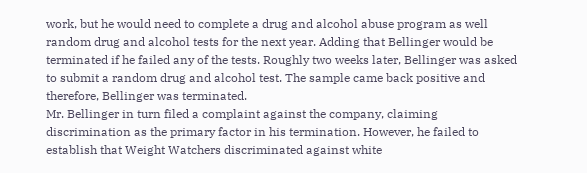work, but he would need to complete a drug and alcohol abuse program as well random drug and alcohol tests for the next year. Adding that Bellinger would be terminated if he failed any of the tests. Roughly two weeks later, Bellinger was asked to submit a random drug and alcohol test. The sample came back positive and therefore, Bellinger was terminated.
Mr. Bellinger in turn filed a complaint against the company, claiming discrimination as the primary factor in his termination. However, he failed to establish that Weight Watchers discriminated against white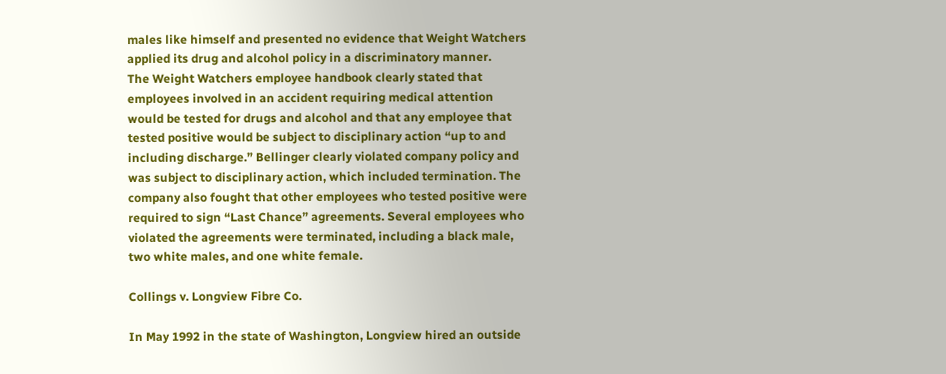males like himself and presented no evidence that Weight Watchers applied its drug and alcohol policy in a discriminatory manner.
The Weight Watchers employee handbook clearly stated that employees involved in an accident requiring medical attention would be tested for drugs and alcohol and that any employee that tested positive would be subject to disciplinary action “up to and including discharge.” Bellinger clearly violated company policy and was subject to disciplinary action, which included termination. The company also fought that other employees who tested positive were required to sign “Last Chance” agreements. Several employees who violated the agreements were terminated, including a black male, two white males, and one white female.

Collings v. Longview Fibre Co.

In May 1992 in the state of Washington, Longview hired an outside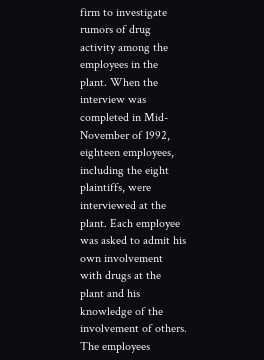firm to investigate rumors of drug activity among the employees in the plant. When the interview was completed in Mid-November of 1992, eighteen employees, including the eight plaintiffs, were interviewed at the plant. Each employee was asked to admit his own involvement with drugs at the plant and his knowledge of the involvement of others. The employees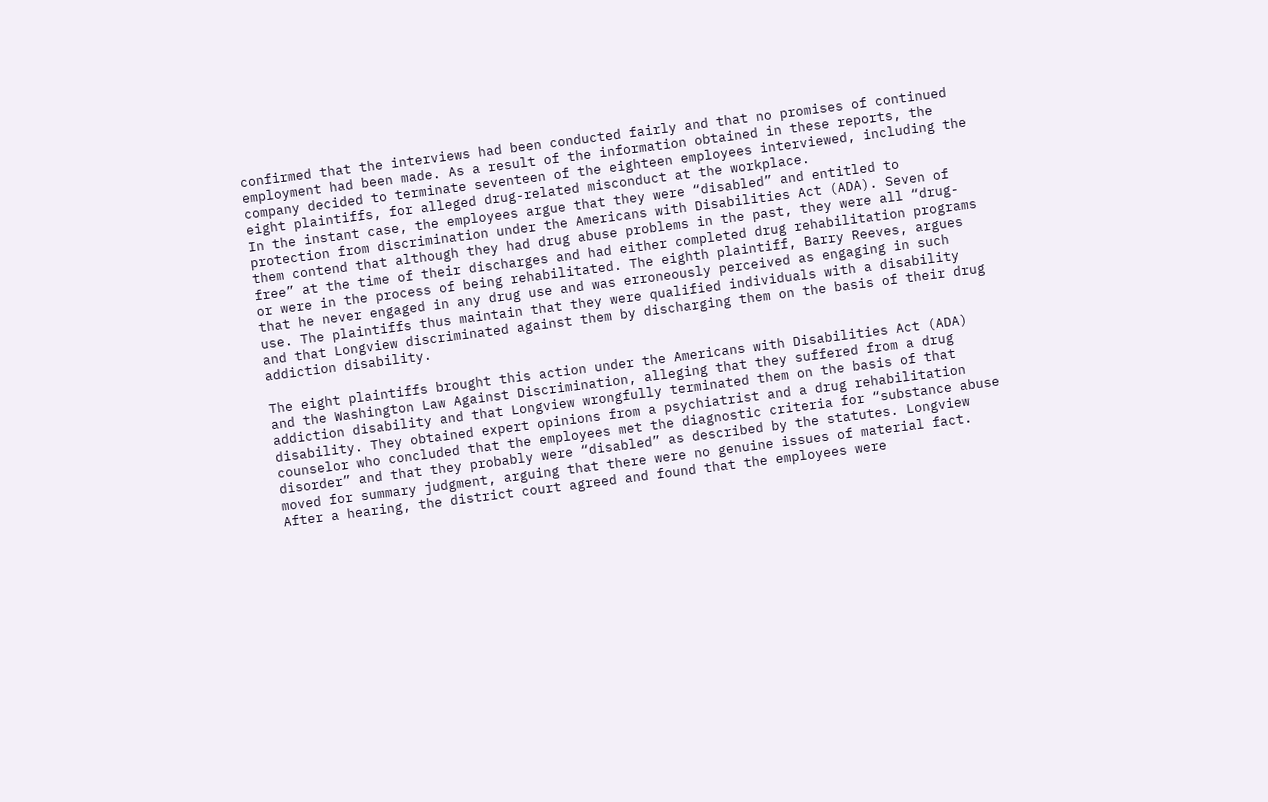confirmed that the interviews had been conducted fairly and that no promises of continued employment had been made. As a result of the information obtained in these reports, the company decided to terminate seventeen of the eighteen employees interviewed, including the eight plaintiffs, for alleged drug-related misconduct at the workplace.
In the instant case, the employees argue that they were “disabled” and entitled to protection from discrimination under the Americans with Disabilities Act (ADA). Seven of them contend that although they had drug abuse problems in the past, they were all “drug-free” at the time of their discharges and had either completed drug rehabilitation programs or were in the process of being rehabilitated. The eighth plaintiff, Barry Reeves, argues that he never engaged in any drug use and was erroneously perceived as engaging in such use. The plaintiffs thus maintain that they were qualified individuals with a disability and that Longview discriminated against them by discharging them on the basis of their drug addiction disability.

The eight plaintiffs brought this action under the Americans with Disabilities Act (ADA) and the Washington Law Against Discrimination, alleging that they suffered from a drug addiction disability and that Longview wrongfully terminated them on the basis of that disability. They obtained expert opinions from a psychiatrist and a drug rehabilitation counselor who concluded that the employees met the diagnostic criteria for “substance abuse disorder” and that they probably were “disabled” as described by the statutes. Longview moved for summary judgment, arguing that there were no genuine issues of material fact. After a hearing, the district court agreed and found that the employees were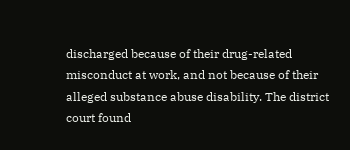discharged because of their drug-related misconduct at work, and not because of their alleged substance abuse disability. The district court found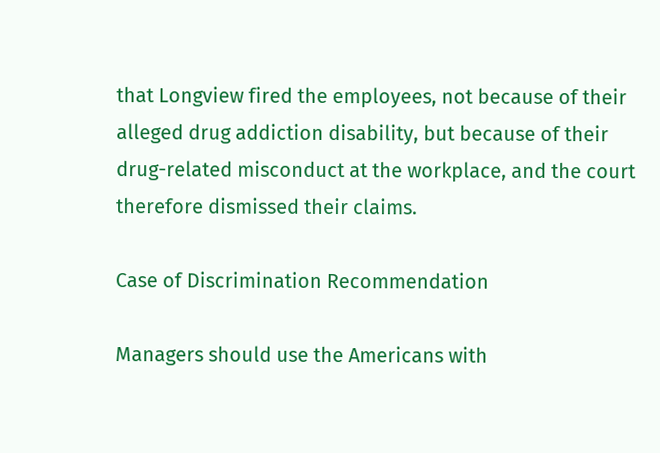that Longview fired the employees, not because of their alleged drug addiction disability, but because of their drug-related misconduct at the workplace, and the court therefore dismissed their claims.

Case of Discrimination Recommendation

Managers should use the Americans with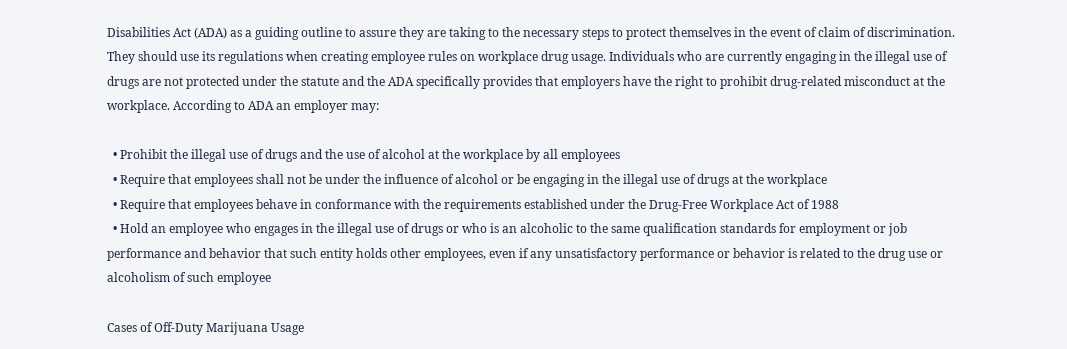Disabilities Act (ADA) as a guiding outline to assure they are taking to the necessary steps to protect themselves in the event of claim of discrimination. They should use its regulations when creating employee rules on workplace drug usage. Individuals who are currently engaging in the illegal use of drugs are not protected under the statute and the ADA specifically provides that employers have the right to prohibit drug-related misconduct at the workplace. According to ADA an employer may:

  • Prohibit the illegal use of drugs and the use of alcohol at the workplace by all employees
  • Require that employees shall not be under the influence of alcohol or be engaging in the illegal use of drugs at the workplace
  • Require that employees behave in conformance with the requirements established under the Drug-Free Workplace Act of 1988
  • Hold an employee who engages in the illegal use of drugs or who is an alcoholic to the same qualification standards for employment or job performance and behavior that such entity holds other employees, even if any unsatisfactory performance or behavior is related to the drug use or alcoholism of such employee

Cases of Off-Duty Marijuana Usage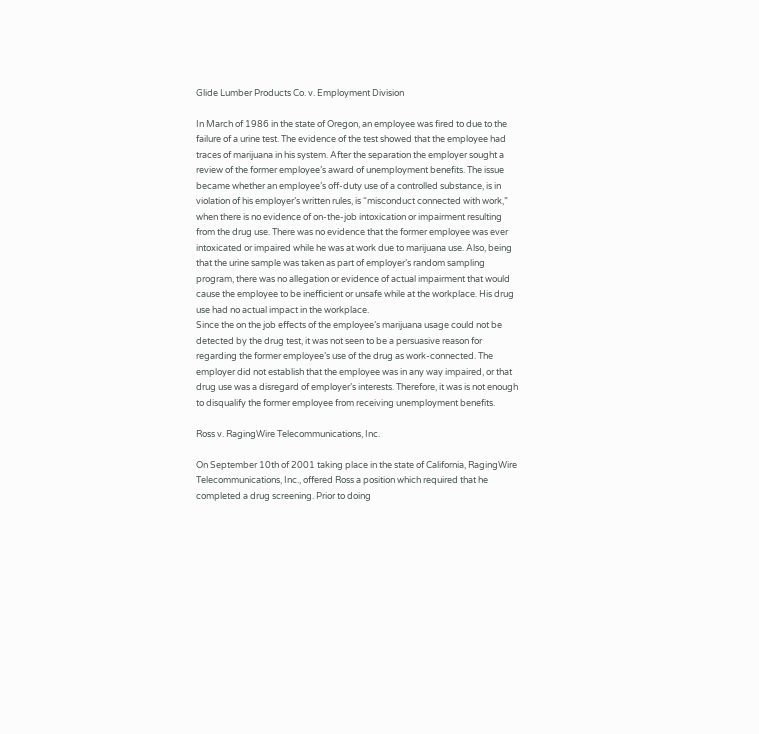Glide Lumber Products Co. v. Employment Division

In March of 1986 in the state of Oregon, an employee was fired to due to the failure of a urine test. The evidence of the test showed that the employee had traces of marijuana in his system. After the separation the employer sought a review of the former employee’s award of unemployment benefits. The issue became whether an employee’s off-duty use of a controlled substance, is in violation of his employer’s written rules, is “misconduct connected with work,” when there is no evidence of on-the-job intoxication or impairment resulting from the drug use. There was no evidence that the former employee was ever intoxicated or impaired while he was at work due to marijuana use. Also, being that the urine sample was taken as part of employer’s random sampling program, there was no allegation or evidence of actual impairment that would cause the employee to be inefficient or unsafe while at the workplace. His drug use had no actual impact in the workplace.
Since the on the job effects of the employee’s marijuana usage could not be detected by the drug test, it was not seen to be a persuasive reason for regarding the former employee’s use of the drug as work-connected. The employer did not establish that the employee was in any way impaired, or that drug use was a disregard of employer’s interests. Therefore, it was is not enough to disqualify the former employee from receiving unemployment benefits.

Ross v. RagingWire Telecommunications, Inc.

On September 10th of 2001 taking place in the state of California, RagingWire Telecommunications, Inc., offered Ross a position which required that he completed a drug screening. Prior to doing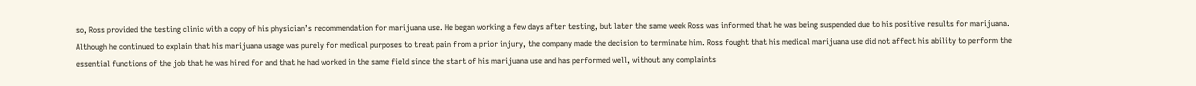so, Ross provided the testing clinic with a copy of his physician’s recommendation for marijuana use. He began working a few days after testing, but later the same week Ross was informed that he was being suspended due to his positive results for marijuana. Although he continued to explain that his marijuana usage was purely for medical purposes to treat pain from a prior injury, the company made the decision to terminate him. Ross fought that his medical marijuana use did not affect his ability to perform the essential functions of the job that he was hired for and that he had worked in the same field since the start of his marijuana use and has performed well, without any complaints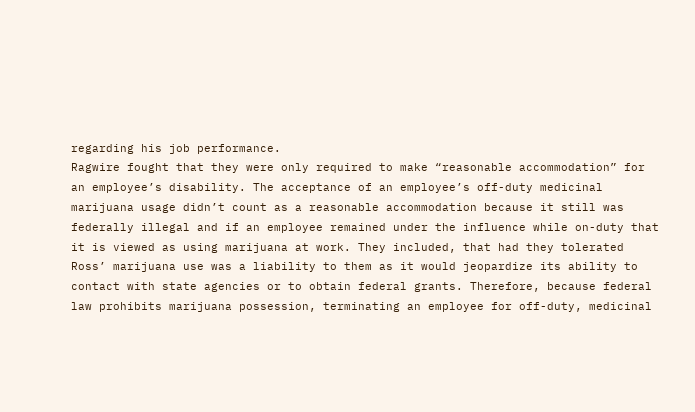regarding his job performance.
Ragwire fought that they were only required to make “reasonable accommodation” for an employee’s disability. The acceptance of an employee’s off-duty medicinal marijuana usage didn’t count as a reasonable accommodation because it still was federally illegal and if an employee remained under the influence while on-duty that it is viewed as using marijuana at work. They included, that had they tolerated Ross’ marijuana use was a liability to them as it would jeopardize its ability to contact with state agencies or to obtain federal grants. Therefore, because federal law prohibits marijuana possession, terminating an employee for off-duty, medicinal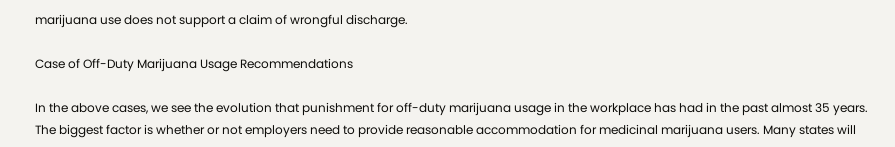marijuana use does not support a claim of wrongful discharge.

Case of Off-Duty Marijuana Usage Recommendations

In the above cases, we see the evolution that punishment for off-duty marijuana usage in the workplace has had in the past almost 35 years. The biggest factor is whether or not employers need to provide reasonable accommodation for medicinal marijuana users. Many states will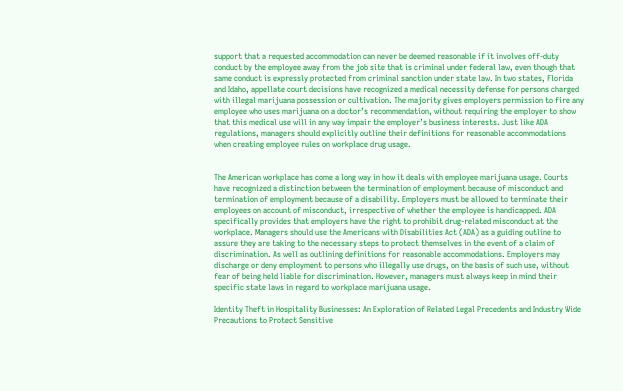support that a requested accommodation can never be deemed reasonable if it involves off-duty conduct by the employee away from the job site that is criminal under federal law, even though that same conduct is expressly protected from criminal sanction under state law. In two states, Florida and Idaho, appellate court decisions have recognized a medical necessity defense for persons charged with illegal marijuana possession or cultivation. The majority gives employers permission to fire any employee who uses marijuana on a doctor’s recommendation, without requiring the employer to show that this medical use will in any way impair the employer’s business interests. Just like ADA regulations, managers should explicitly outline their definitions for reasonable accommodations when creating employee rules on workplace drug usage.


The American workplace has come a long way in how it deals with employee marijuana usage. Courts have recognized a distinction between the termination of employment because of misconduct and termination of employment because of a disability. Employers must be allowed to terminate their employees on account of misconduct, irrespective of whether the employee is handicapped. ADA specifically provides that employers have the right to prohibit drug-related misconduct at the workplace. Managers should use the Americans with Disabilities Act (ADA) as a guiding outline to assure they are taking to the necessary steps to protect themselves in the event of a claim of discrimination. As well as outlining definitions for reasonable accommodations. Employers may discharge or deny employment to persons who illegally use drugs, on the basis of such use, without fear of being held liable for discrimination. However, managers must always keep in mind their specific state laws in regard to workplace marijuana usage.

Identity Theft in Hospitality Businesses: An Exploration of Related Legal Precedents and Industry Wide Precautions to Protect Sensitive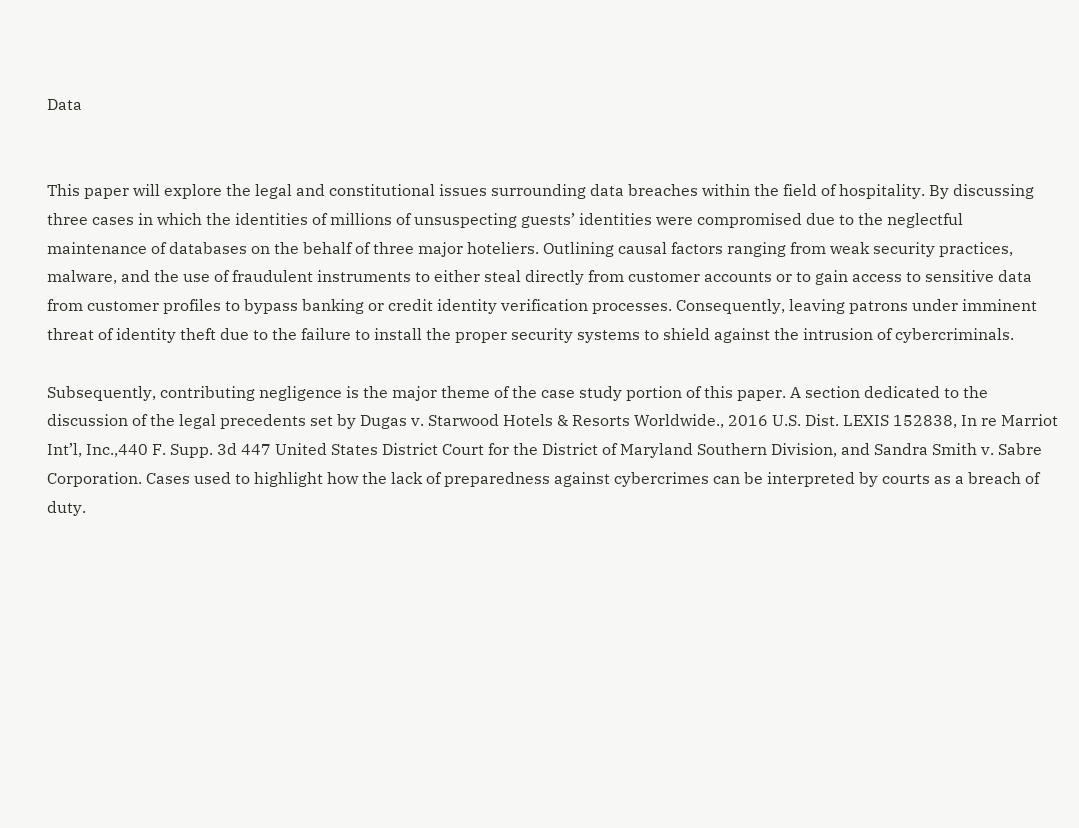Data


This paper will explore the legal and constitutional issues surrounding data breaches within the field of hospitality. By discussing three cases in which the identities of millions of unsuspecting guests’ identities were compromised due to the neglectful maintenance of databases on the behalf of three major hoteliers. Outlining causal factors ranging from weak security practices, malware, and the use of fraudulent instruments to either steal directly from customer accounts or to gain access to sensitive data from customer profiles to bypass banking or credit identity verification processes. Consequently, leaving patrons under imminent threat of identity theft due to the failure to install the proper security systems to shield against the intrusion of cybercriminals.

Subsequently, contributing negligence is the major theme of the case study portion of this paper. A section dedicated to the discussion of the legal precedents set by Dugas v. Starwood Hotels & Resorts Worldwide., 2016 U.S. Dist. LEXIS 152838, In re Marriot Int’l, Inc.,440 F. Supp. 3d 447 United States District Court for the District of Maryland Southern Division, and Sandra Smith v. Sabre Corporation. Cases used to highlight how the lack of preparedness against cybercrimes can be interpreted by courts as a breach of duty.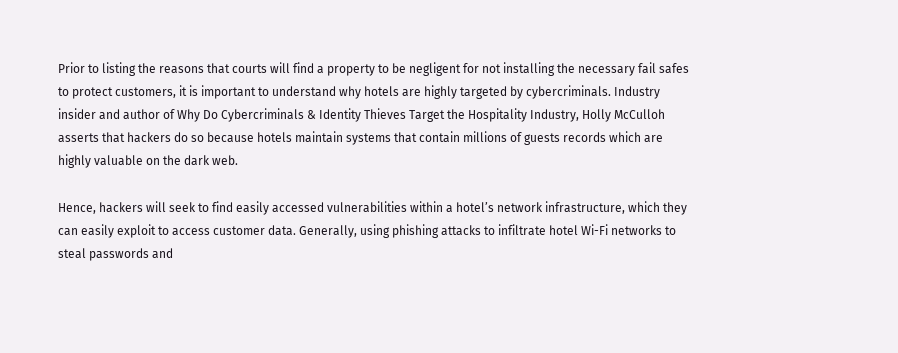Prior to listing the reasons that courts will find a property to be negligent for not installing the necessary fail safes to protect customers, it is important to understand why hotels are highly targeted by cybercriminals. Industry insider and author of Why Do Cybercriminals & Identity Thieves Target the Hospitality Industry, Holly McCulloh asserts that hackers do so because hotels maintain systems that contain millions of guests records which are highly valuable on the dark web.

Hence, hackers will seek to find easily accessed vulnerabilities within a hotel’s network infrastructure, which they can easily exploit to access customer data. Generally, using phishing attacks to infiltrate hotel Wi-Fi networks to steal passwords and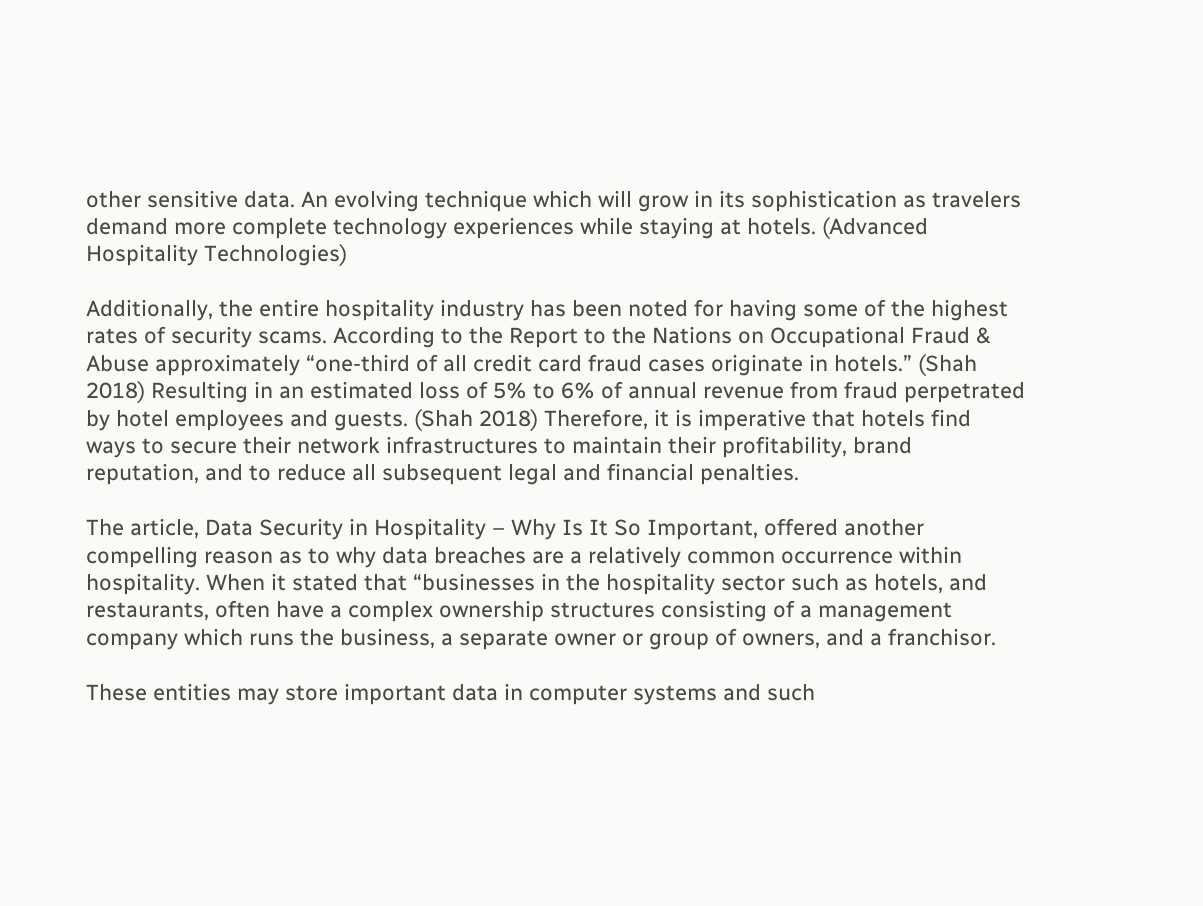other sensitive data. An evolving technique which will grow in its sophistication as travelers demand more complete technology experiences while staying at hotels. (Advanced Hospitality Technologies)

Additionally, the entire hospitality industry has been noted for having some of the highest rates of security scams. According to the Report to the Nations on Occupational Fraud & Abuse approximately “one-third of all credit card fraud cases originate in hotels.” (Shah 2018) Resulting in an estimated loss of 5% to 6% of annual revenue from fraud perpetrated by hotel employees and guests. (Shah 2018) Therefore, it is imperative that hotels find ways to secure their network infrastructures to maintain their profitability, brand reputation, and to reduce all subsequent legal and financial penalties.

The article, Data Security in Hospitality – Why Is It So Important, offered another compelling reason as to why data breaches are a relatively common occurrence within hospitality. When it stated that “businesses in the hospitality sector such as hotels, and restaurants, often have a complex ownership structures consisting of a management company which runs the business, a separate owner or group of owners, and a franchisor.

These entities may store important data in computer systems and such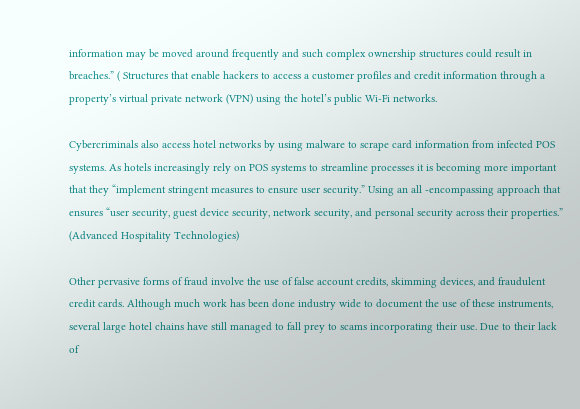information may be moved around frequently and such complex ownership structures could result in breaches.” ( Structures that enable hackers to access a customer profiles and credit information through a property’s virtual private network (VPN) using the hotel’s public Wi-Fi networks.

Cybercriminals also access hotel networks by using malware to scrape card information from infected POS systems. As hotels increasingly rely on POS systems to streamline processes it is becoming more important that they “implement stringent measures to ensure user security.” Using an all -encompassing approach that ensures “user security, guest device security, network security, and personal security across their properties.” (Advanced Hospitality Technologies)

Other pervasive forms of fraud involve the use of false account credits, skimming devices, and fraudulent credit cards. Although much work has been done industry wide to document the use of these instruments, several large hotel chains have still managed to fall prey to scams incorporating their use. Due to their lack of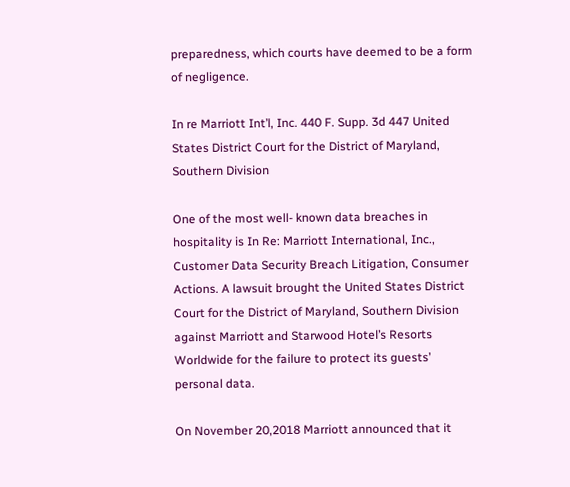preparedness, which courts have deemed to be a form of negligence.

In re Marriott Int’l, Inc. 440 F. Supp. 3d 447 United States District Court for the District of Maryland, Southern Division

One of the most well- known data breaches in hospitality is In Re: Marriott International, Inc., Customer Data Security Breach Litigation, Consumer Actions. A lawsuit brought the United States District Court for the District of Maryland, Southern Division against Marriott and Starwood Hotel’s Resorts Worldwide for the failure to protect its guests’ personal data.

On November 20,2018 Marriott announced that it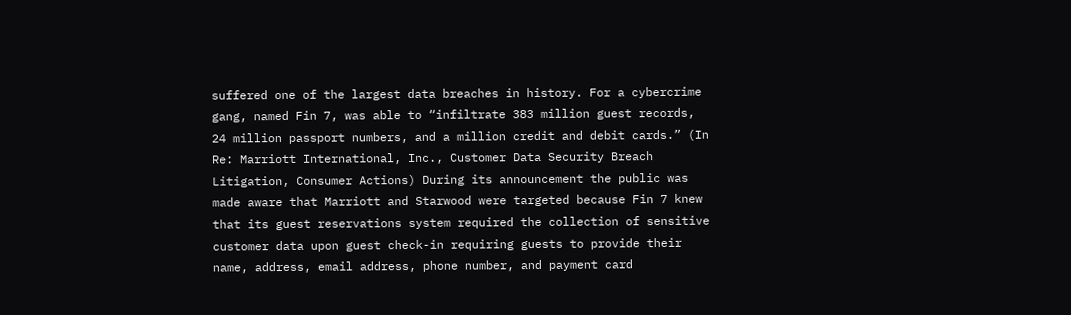suffered one of the largest data breaches in history. For a cybercrime gang, named Fin 7, was able to “infiltrate 383 million guest records, 24 million passport numbers, and a million credit and debit cards.” (In Re: Marriott International, Inc., Customer Data Security Breach Litigation, Consumer Actions) During its announcement the public was made aware that Marriott and Starwood were targeted because Fin 7 knew that its guest reservations system required the collection of sensitive customer data upon guest check-in requiring guests to provide their name, address, email address, phone number, and payment card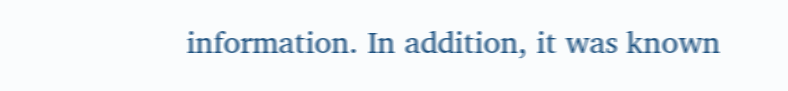information. In addition, it was known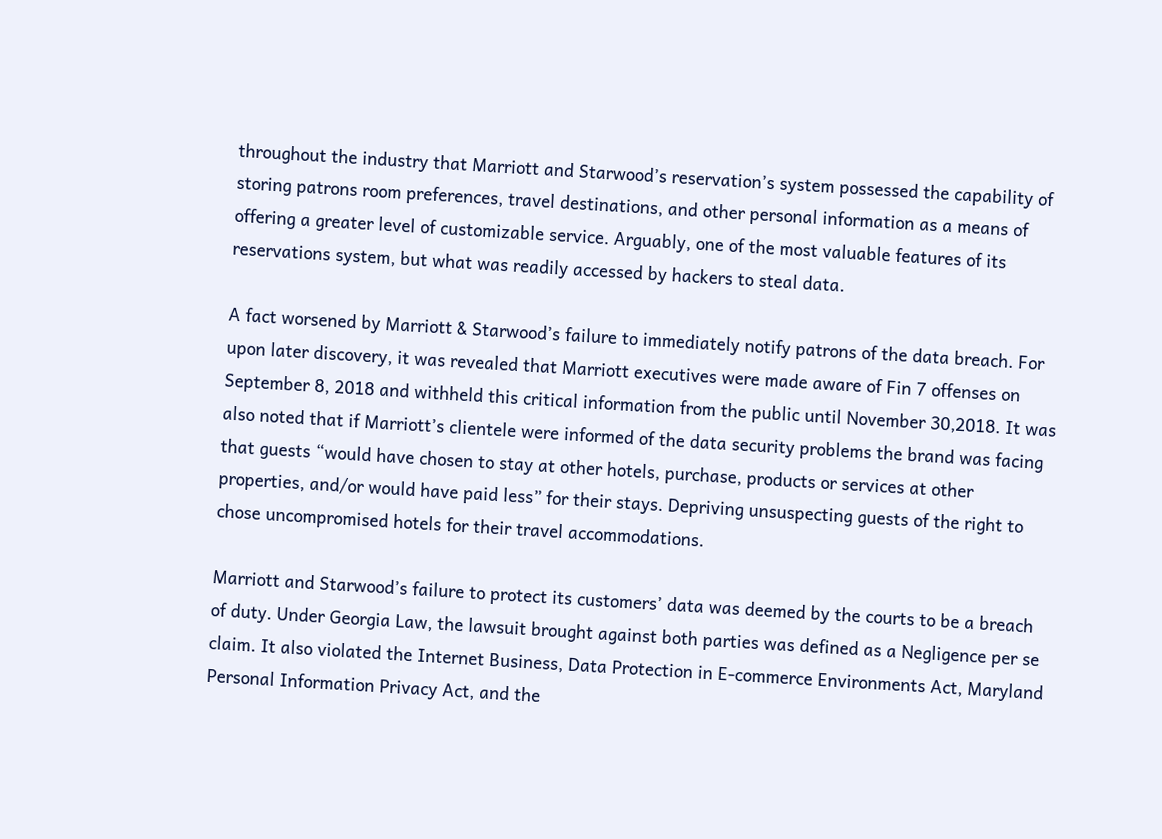throughout the industry that Marriott and Starwood’s reservation’s system possessed the capability of storing patrons room preferences, travel destinations, and other personal information as a means of offering a greater level of customizable service. Arguably, one of the most valuable features of its reservations system, but what was readily accessed by hackers to steal data.

A fact worsened by Marriott & Starwood’s failure to immediately notify patrons of the data breach. For upon later discovery, it was revealed that Marriott executives were made aware of Fin 7 offenses on September 8, 2018 and withheld this critical information from the public until November 30,2018. It was also noted that if Marriott’s clientele were informed of the data security problems the brand was facing that guests “would have chosen to stay at other hotels, purchase, products or services at other properties, and/or would have paid less” for their stays. Depriving unsuspecting guests of the right to chose uncompromised hotels for their travel accommodations.

Marriott and Starwood’s failure to protect its customers’ data was deemed by the courts to be a breach of duty. Under Georgia Law, the lawsuit brought against both parties was defined as a Negligence per se claim. It also violated the Internet Business, Data Protection in E-commerce Environments Act, Maryland Personal Information Privacy Act, and the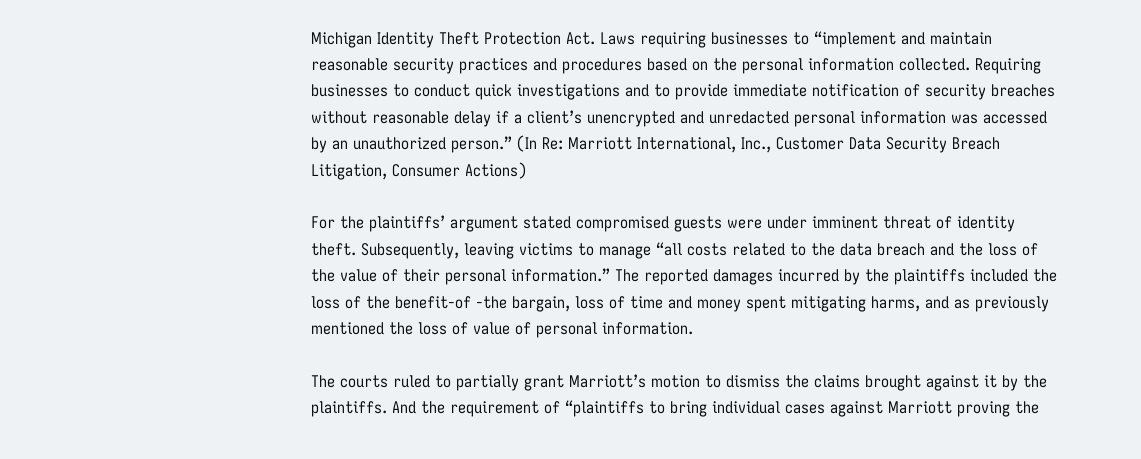Michigan Identity Theft Protection Act. Laws requiring businesses to “implement and maintain reasonable security practices and procedures based on the personal information collected. Requiring businesses to conduct quick investigations and to provide immediate notification of security breaches without reasonable delay if a client’s unencrypted and unredacted personal information was accessed by an unauthorized person.” (In Re: Marriott International, Inc., Customer Data Security Breach Litigation, Consumer Actions)

For the plaintiffs’ argument stated compromised guests were under imminent threat of identity theft. Subsequently, leaving victims to manage “all costs related to the data breach and the loss of the value of their personal information.” The reported damages incurred by the plaintiffs included the loss of the benefit-of -the bargain, loss of time and money spent mitigating harms, and as previously mentioned the loss of value of personal information.

The courts ruled to partially grant Marriott’s motion to dismiss the claims brought against it by the plaintiffs. And the requirement of “plaintiffs to bring individual cases against Marriott proving the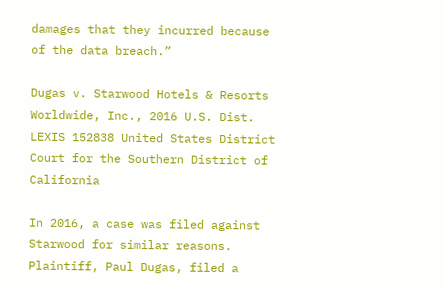damages that they incurred because of the data breach.”

Dugas v. Starwood Hotels & Resorts Worldwide, Inc., 2016 U.S. Dist. LEXIS 152838 United States District Court for the Southern District of California

In 2016, a case was filed against Starwood for similar reasons. Plaintiff, Paul Dugas, filed a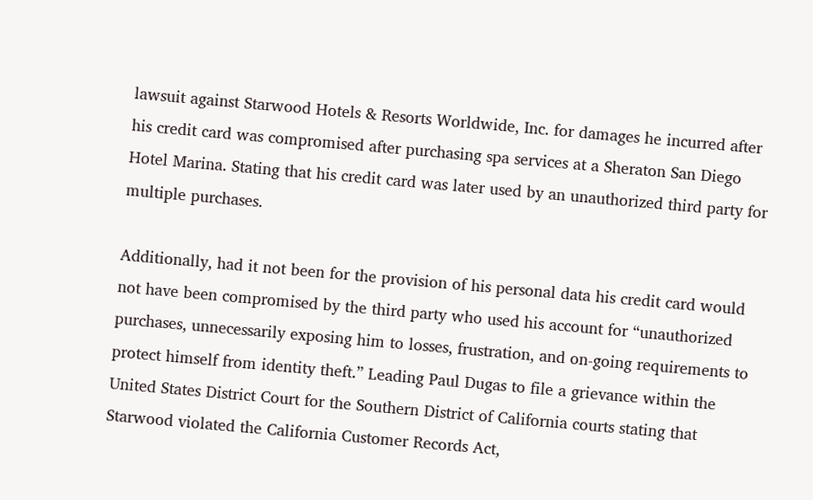lawsuit against Starwood Hotels & Resorts Worldwide, Inc. for damages he incurred after his credit card was compromised after purchasing spa services at a Sheraton San Diego Hotel Marina. Stating that his credit card was later used by an unauthorized third party for multiple purchases.

Additionally, had it not been for the provision of his personal data his credit card would not have been compromised by the third party who used his account for “unauthorized purchases, unnecessarily exposing him to losses, frustration, and on-going requirements to protect himself from identity theft.” Leading Paul Dugas to file a grievance within the United States District Court for the Southern District of California courts stating that Starwood violated the California Customer Records Act,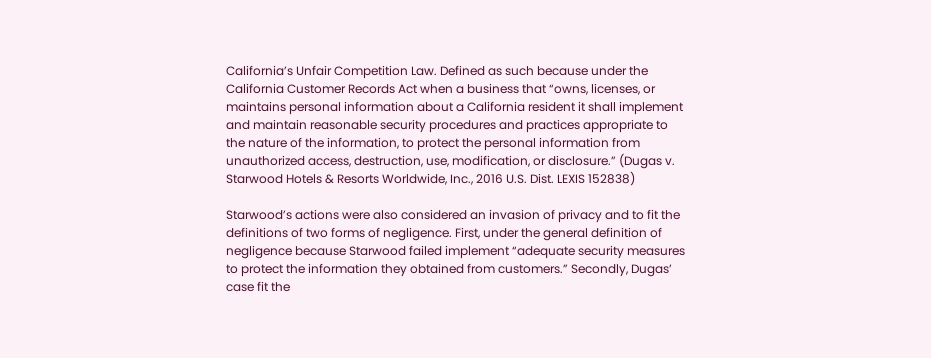California’s Unfair Competition Law. Defined as such because under the California Customer Records Act when a business that “owns, licenses, or maintains personal information about a California resident it shall implement and maintain reasonable security procedures and practices appropriate to the nature of the information, to protect the personal information from unauthorized access, destruction, use, modification, or disclosure.” (Dugas v. Starwood Hotels & Resorts Worldwide, Inc., 2016 U.S. Dist. LEXIS 152838)

Starwood’s actions were also considered an invasion of privacy and to fit the definitions of two forms of negligence. First, under the general definition of negligence because Starwood failed implement “adequate security measures to protect the information they obtained from customers.” Secondly, Dugas’ case fit the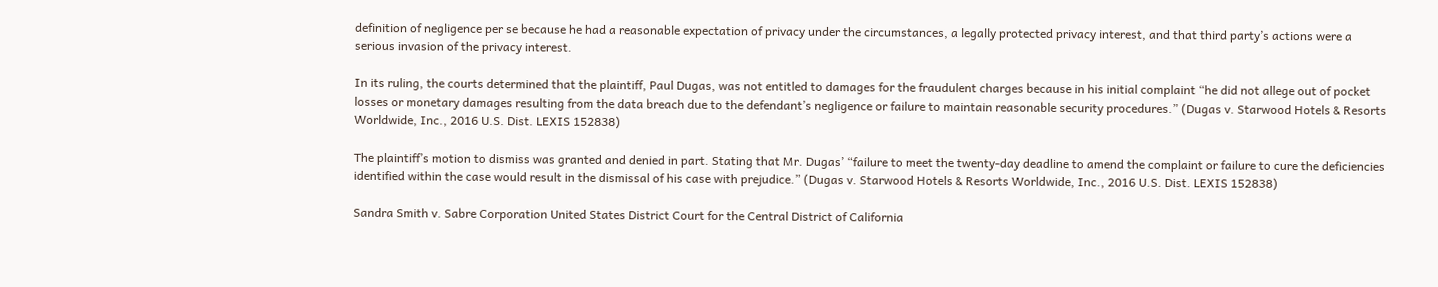definition of negligence per se because he had a reasonable expectation of privacy under the circumstances, a legally protected privacy interest, and that third party’s actions were a serious invasion of the privacy interest.

In its ruling, the courts determined that the plaintiff, Paul Dugas, was not entitled to damages for the fraudulent charges because in his initial complaint “he did not allege out of pocket losses or monetary damages resulting from the data breach due to the defendant’s negligence or failure to maintain reasonable security procedures.” (Dugas v. Starwood Hotels & Resorts Worldwide, Inc., 2016 U.S. Dist. LEXIS 152838)

The plaintiff’s motion to dismiss was granted and denied in part. Stating that Mr. Dugas’ “failure to meet the twenty-day deadline to amend the complaint or failure to cure the deficiencies identified within the case would result in the dismissal of his case with prejudice.” (Dugas v. Starwood Hotels & Resorts Worldwide, Inc., 2016 U.S. Dist. LEXIS 152838)

Sandra Smith v. Sabre Corporation United States District Court for the Central District of California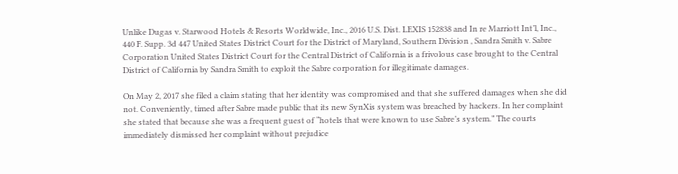Unlike Dugas v. Starwood Hotels & Resorts Worldwide, Inc., 2016 U.S. Dist. LEXIS 152838 and In re Marriott Int’l, Inc., 440 F. Supp. 3d 447 United States District Court for the District of Maryland, Southern Division , Sandra Smith v. Sabre Corporation United States District Court for the Central District of California is a frivolous case brought to the Central District of California by Sandra Smith to exploit the Sabre corporation for illegitimate damages.

On May 2, 2017 she filed a claim stating that her identity was compromised and that she suffered damages when she did not. Conveniently, timed after Sabre made public that its new SynXis system was breached by hackers. In her complaint she stated that because she was a frequent guest of “hotels that were known to use Sabre’s system.” The courts immediately dismissed her complaint without prejudice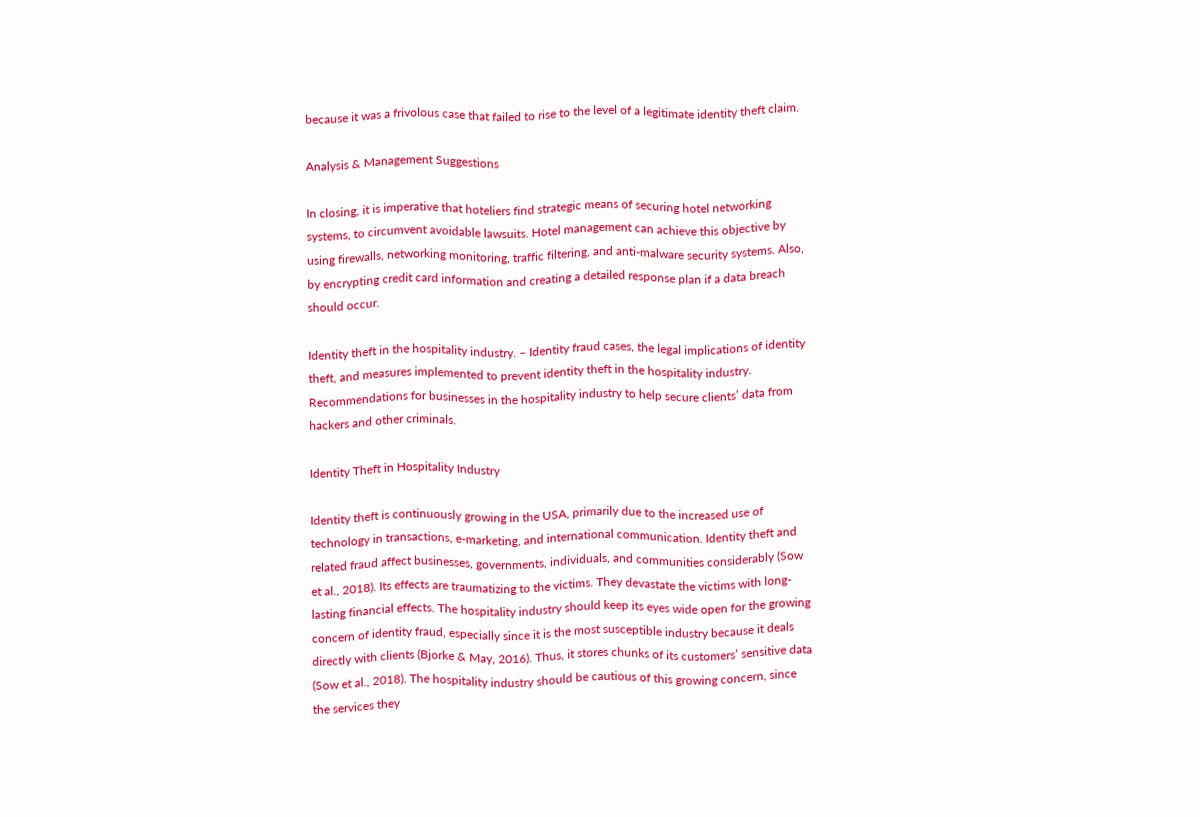because it was a frivolous case that failed to rise to the level of a legitimate identity theft claim.

Analysis & Management Suggestions

In closing, it is imperative that hoteliers find strategic means of securing hotel networking systems, to circumvent avoidable lawsuits. Hotel management can achieve this objective by using firewalls, networking monitoring, traffic filtering, and anti-malware security systems. Also, by encrypting credit card information and creating a detailed response plan if a data breach should occur.

Identity theft in the hospitality industry. – Identity fraud cases, the legal implications of identity theft, and measures implemented to prevent identity theft in the hospitality industry. Recommendations for businesses in the hospitality industry to help secure clients’ data from hackers and other criminals.

Identity Theft in Hospitality Industry

Identity theft is continuously growing in the USA, primarily due to the increased use of technology in transactions, e-marketing, and international communication. Identity theft and related fraud affect businesses, governments, individuals, and communities considerably (Sow et al., 2018). Its effects are traumatizing to the victims. They devastate the victims with long-lasting financial effects. The hospitality industry should keep its eyes wide open for the growing concern of identity fraud, especially since it is the most susceptible industry because it deals directly with clients (Bjorke & May, 2016). Thus, it stores chunks of its customers’ sensitive data (Sow et al., 2018). The hospitality industry should be cautious of this growing concern, since the services they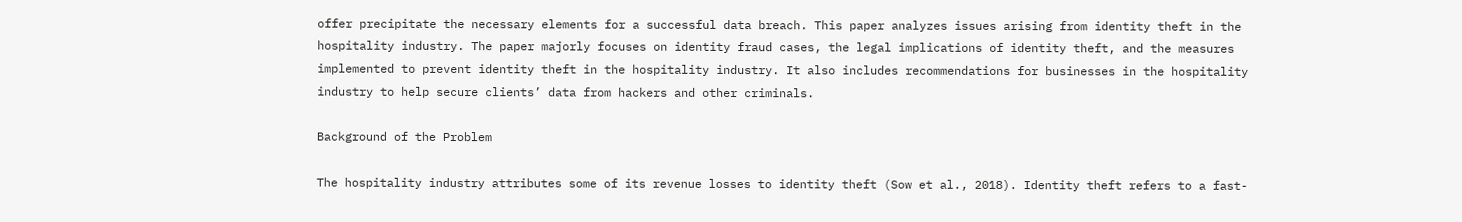offer precipitate the necessary elements for a successful data breach. This paper analyzes issues arising from identity theft in the hospitality industry. The paper majorly focuses on identity fraud cases, the legal implications of identity theft, and the measures implemented to prevent identity theft in the hospitality industry. It also includes recommendations for businesses in the hospitality industry to help secure clients’ data from hackers and other criminals.

Background of the Problem

The hospitality industry attributes some of its revenue losses to identity theft (Sow et al., 2018). Identity theft refers to a fast-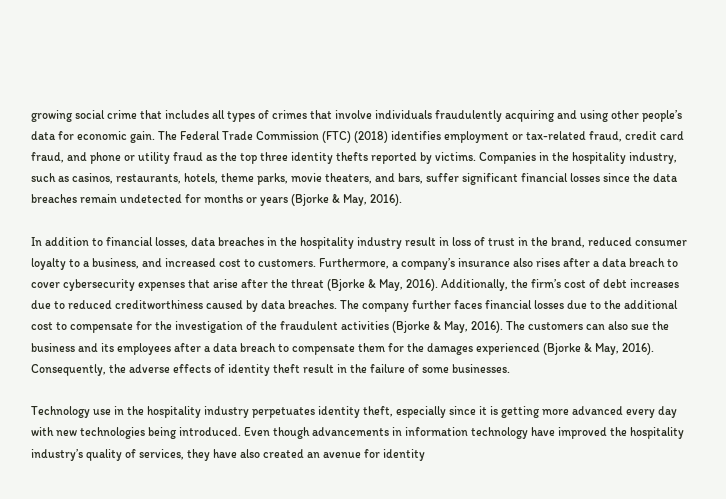growing social crime that includes all types of crimes that involve individuals fraudulently acquiring and using other people’s data for economic gain. The Federal Trade Commission (FTC) (2018) identifies employment or tax-related fraud, credit card fraud, and phone or utility fraud as the top three identity thefts reported by victims. Companies in the hospitality industry, such as casinos, restaurants, hotels, theme parks, movie theaters, and bars, suffer significant financial losses since the data breaches remain undetected for months or years (Bjorke & May, 2016).

In addition to financial losses, data breaches in the hospitality industry result in loss of trust in the brand, reduced consumer loyalty to a business, and increased cost to customers. Furthermore, a company’s insurance also rises after a data breach to cover cybersecurity expenses that arise after the threat (Bjorke & May, 2016). Additionally, the firm’s cost of debt increases due to reduced creditworthiness caused by data breaches. The company further faces financial losses due to the additional cost to compensate for the investigation of the fraudulent activities (Bjorke & May, 2016). The customers can also sue the business and its employees after a data breach to compensate them for the damages experienced (Bjorke & May, 2016). Consequently, the adverse effects of identity theft result in the failure of some businesses.

Technology use in the hospitality industry perpetuates identity theft, especially since it is getting more advanced every day with new technologies being introduced. Even though advancements in information technology have improved the hospitality industry’s quality of services, they have also created an avenue for identity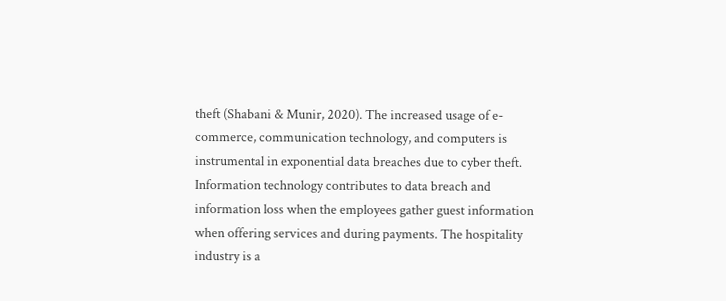theft (Shabani & Munir, 2020). The increased usage of e-commerce, communication technology, and computers is instrumental in exponential data breaches due to cyber theft. Information technology contributes to data breach and information loss when the employees gather guest information when offering services and during payments. The hospitality industry is a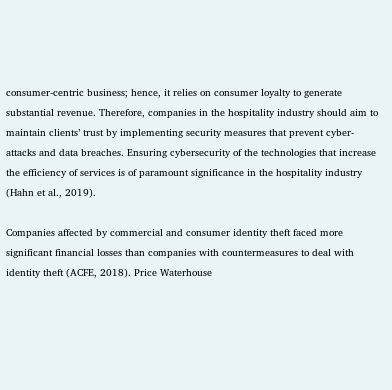consumer-centric business; hence, it relies on consumer loyalty to generate substantial revenue. Therefore, companies in the hospitality industry should aim to maintain clients’ trust by implementing security measures that prevent cyber-attacks and data breaches. Ensuring cybersecurity of the technologies that increase the efficiency of services is of paramount significance in the hospitality industry (Hahn et al., 2019).

Companies affected by commercial and consumer identity theft faced more significant financial losses than companies with countermeasures to deal with identity theft (ACFE, 2018). Price Waterhouse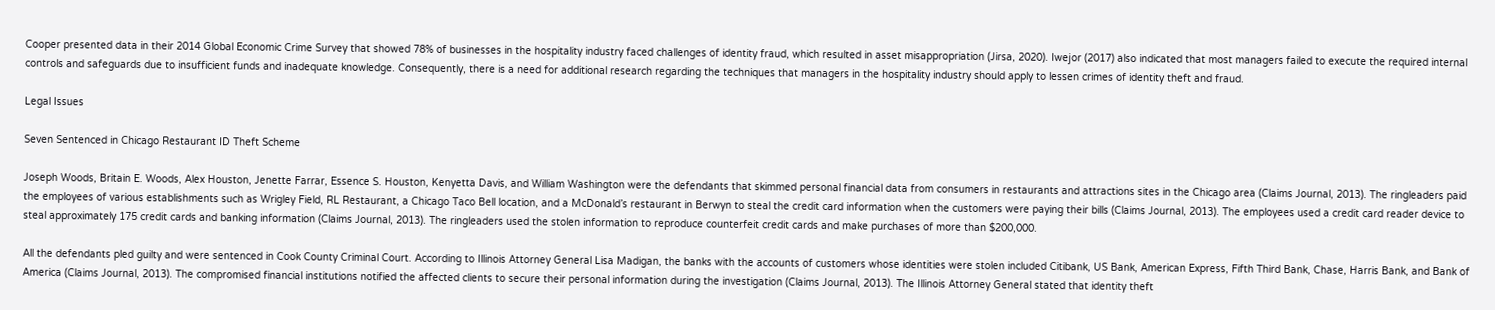Cooper presented data in their 2014 Global Economic Crime Survey that showed 78% of businesses in the hospitality industry faced challenges of identity fraud, which resulted in asset misappropriation (Jirsa, 2020). Iwejor (2017) also indicated that most managers failed to execute the required internal controls and safeguards due to insufficient funds and inadequate knowledge. Consequently, there is a need for additional research regarding the techniques that managers in the hospitality industry should apply to lessen crimes of identity theft and fraud.

Legal Issues

Seven Sentenced in Chicago Restaurant ID Theft Scheme

Joseph Woods, Britain E. Woods, Alex Houston, Jenette Farrar, Essence S. Houston, Kenyetta Davis, and William Washington were the defendants that skimmed personal financial data from consumers in restaurants and attractions sites in the Chicago area (Claims Journal, 2013). The ringleaders paid the employees of various establishments such as Wrigley Field, RL Restaurant, a Chicago Taco Bell location, and a McDonald’s restaurant in Berwyn to steal the credit card information when the customers were paying their bills (Claims Journal, 2013). The employees used a credit card reader device to steal approximately 175 credit cards and banking information (Claims Journal, 2013). The ringleaders used the stolen information to reproduce counterfeit credit cards and make purchases of more than $200,000.

All the defendants pled guilty and were sentenced in Cook County Criminal Court. According to Illinois Attorney General Lisa Madigan, the banks with the accounts of customers whose identities were stolen included Citibank, US Bank, American Express, Fifth Third Bank, Chase, Harris Bank, and Bank of America (Claims Journal, 2013). The compromised financial institutions notified the affected clients to secure their personal information during the investigation (Claims Journal, 2013). The Illinois Attorney General stated that identity theft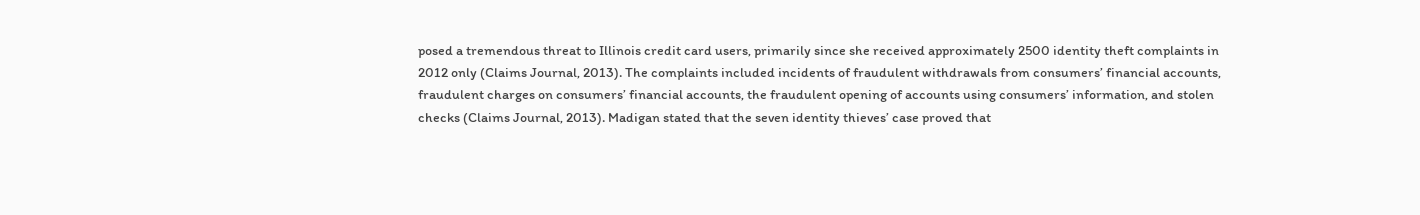posed a tremendous threat to Illinois credit card users, primarily since she received approximately 2500 identity theft complaints in 2012 only (Claims Journal, 2013). The complaints included incidents of fraudulent withdrawals from consumers’ financial accounts, fraudulent charges on consumers’ financial accounts, the fraudulent opening of accounts using consumers’ information, and stolen checks (Claims Journal, 2013). Madigan stated that the seven identity thieves’ case proved that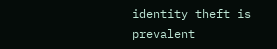identity theft is prevalent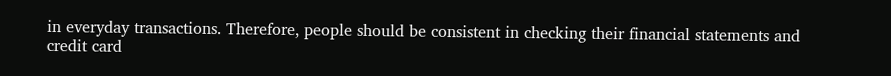in everyday transactions. Therefore, people should be consistent in checking their financial statements and credit card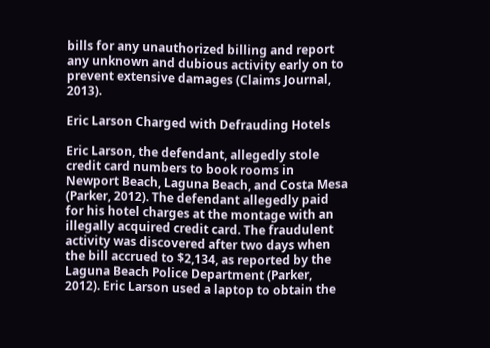bills for any unauthorized billing and report any unknown and dubious activity early on to prevent extensive damages (Claims Journal, 2013).

Eric Larson Charged with Defrauding Hotels

Eric Larson, the defendant, allegedly stole credit card numbers to book rooms in Newport Beach, Laguna Beach, and Costa Mesa (Parker, 2012). The defendant allegedly paid for his hotel charges at the montage with an illegally acquired credit card. The fraudulent activity was discovered after two days when the bill accrued to $2,134, as reported by the Laguna Beach Police Department (Parker, 2012). Eric Larson used a laptop to obtain the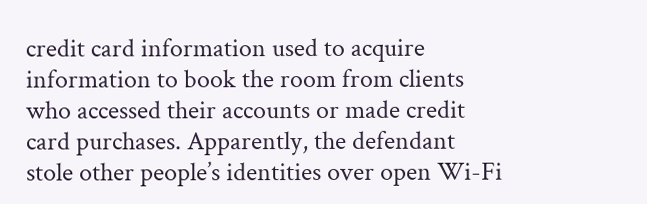credit card information used to acquire information to book the room from clients who accessed their accounts or made credit card purchases. Apparently, the defendant stole other people’s identities over open Wi-Fi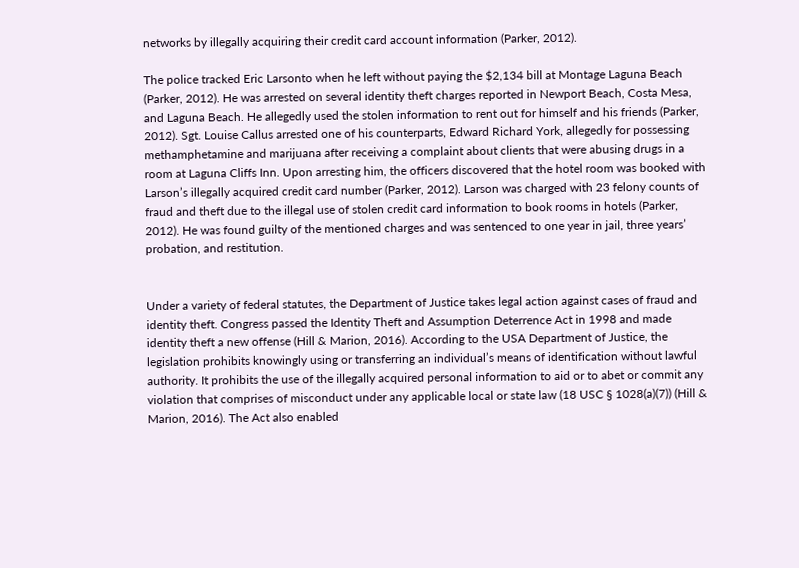networks by illegally acquiring their credit card account information (Parker, 2012).

The police tracked Eric Larsonto when he left without paying the $2,134 bill at Montage Laguna Beach (Parker, 2012). He was arrested on several identity theft charges reported in Newport Beach, Costa Mesa, and Laguna Beach. He allegedly used the stolen information to rent out for himself and his friends (Parker, 2012). Sgt. Louise Callus arrested one of his counterparts, Edward Richard York, allegedly for possessing methamphetamine and marijuana after receiving a complaint about clients that were abusing drugs in a room at Laguna Cliffs Inn. Upon arresting him, the officers discovered that the hotel room was booked with Larson’s illegally acquired credit card number (Parker, 2012). Larson was charged with 23 felony counts of fraud and theft due to the illegal use of stolen credit card information to book rooms in hotels (Parker, 2012). He was found guilty of the mentioned charges and was sentenced to one year in jail, three years’ probation, and restitution.


Under a variety of federal statutes, the Department of Justice takes legal action against cases of fraud and identity theft. Congress passed the Identity Theft and Assumption Deterrence Act in 1998 and made identity theft a new offense (Hill & Marion, 2016). According to the USA Department of Justice, the legislation prohibits knowingly using or transferring an individual’s means of identification without lawful authority. It prohibits the use of the illegally acquired personal information to aid or to abet or commit any violation that comprises of misconduct under any applicable local or state law (18 USC § 1028(a)(7)) (Hill & Marion, 2016). The Act also enabled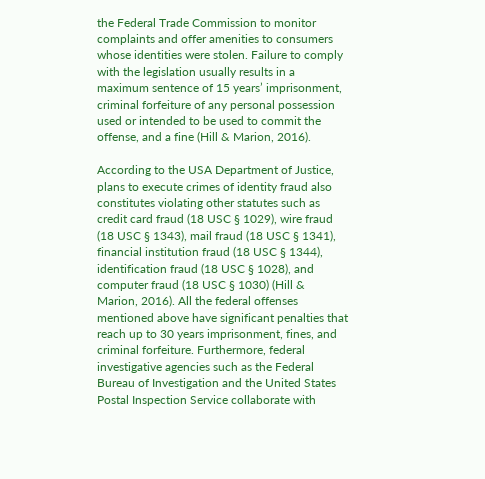the Federal Trade Commission to monitor complaints and offer amenities to consumers whose identities were stolen. Failure to comply with the legislation usually results in a maximum sentence of 15 years’ imprisonment, criminal forfeiture of any personal possession used or intended to be used to commit the offense, and a fine (Hill & Marion, 2016).

According to the USA Department of Justice, plans to execute crimes of identity fraud also constitutes violating other statutes such as credit card fraud (18 USC § 1029), wire fraud (18 USC § 1343), mail fraud (18 USC § 1341), financial institution fraud (18 USC § 1344), identification fraud (18 USC § 1028), and computer fraud (18 USC § 1030) (Hill & Marion, 2016). All the federal offenses mentioned above have significant penalties that reach up to 30 years imprisonment, fines, and criminal forfeiture. Furthermore, federal investigative agencies such as the Federal Bureau of Investigation and the United States Postal Inspection Service collaborate with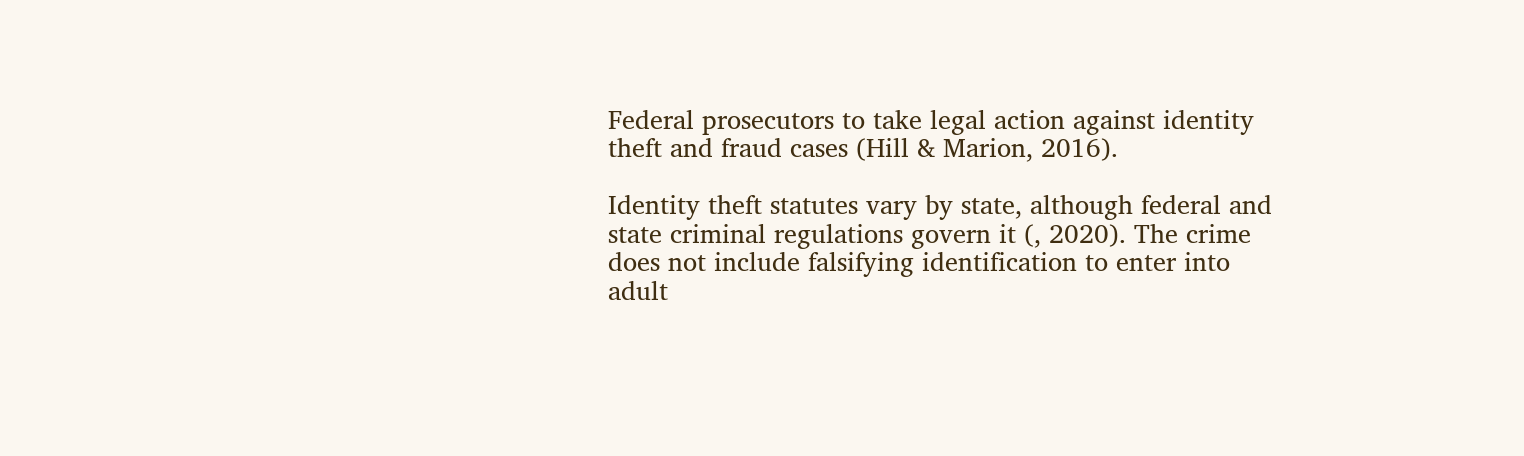Federal prosecutors to take legal action against identity theft and fraud cases (Hill & Marion, 2016).

Identity theft statutes vary by state, although federal and state criminal regulations govern it (, 2020). The crime does not include falsifying identification to enter into adult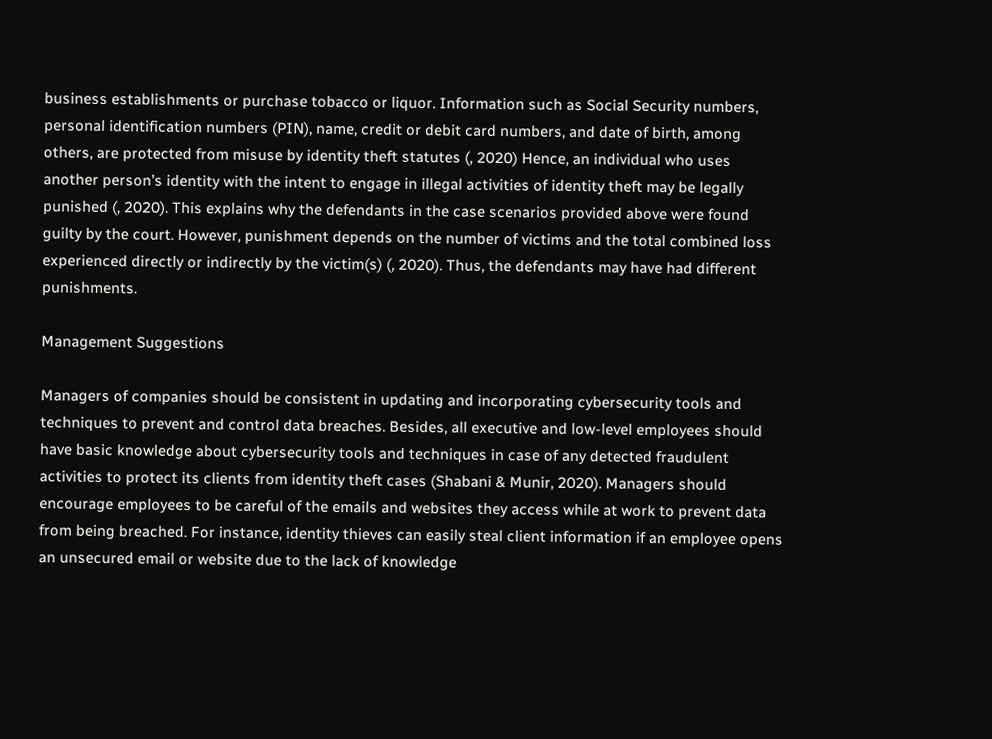business establishments or purchase tobacco or liquor. Information such as Social Security numbers, personal identification numbers (PIN), name, credit or debit card numbers, and date of birth, among others, are protected from misuse by identity theft statutes (, 2020) Hence, an individual who uses another person’s identity with the intent to engage in illegal activities of identity theft may be legally punished (, 2020). This explains why the defendants in the case scenarios provided above were found guilty by the court. However, punishment depends on the number of victims and the total combined loss experienced directly or indirectly by the victim(s) (, 2020). Thus, the defendants may have had different punishments.

Management Suggestions

Managers of companies should be consistent in updating and incorporating cybersecurity tools and techniques to prevent and control data breaches. Besides, all executive and low-level employees should have basic knowledge about cybersecurity tools and techniques in case of any detected fraudulent activities to protect its clients from identity theft cases (Shabani & Munir, 2020). Managers should encourage employees to be careful of the emails and websites they access while at work to prevent data from being breached. For instance, identity thieves can easily steal client information if an employee opens an unsecured email or website due to the lack of knowledge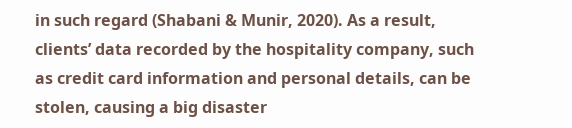in such regard (Shabani & Munir, 2020). As a result, clients’ data recorded by the hospitality company, such as credit card information and personal details, can be stolen, causing a big disaster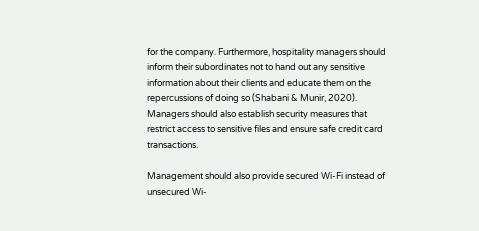for the company. Furthermore, hospitality managers should inform their subordinates not to hand out any sensitive information about their clients and educate them on the repercussions of doing so (Shabani & Munir, 2020). Managers should also establish security measures that restrict access to sensitive files and ensure safe credit card transactions.

Management should also provide secured Wi-Fi instead of unsecured Wi-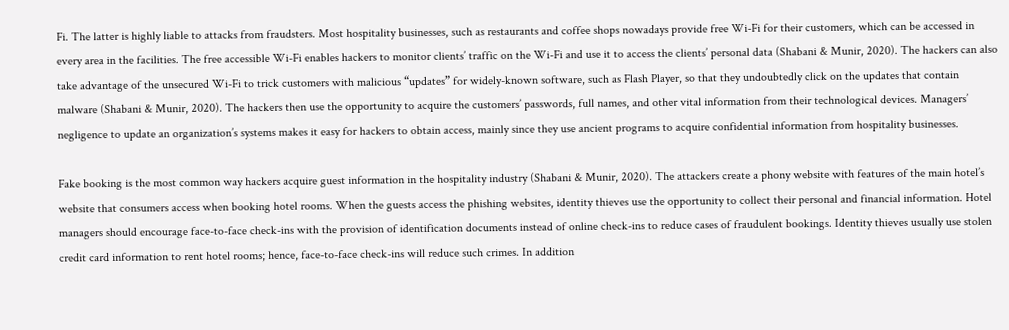Fi. The latter is highly liable to attacks from fraudsters. Most hospitality businesses, such as restaurants and coffee shops nowadays provide free Wi-Fi for their customers, which can be accessed in every area in the facilities. The free accessible Wi-Fi enables hackers to monitor clients’ traffic on the Wi-Fi and use it to access the clients’ personal data (Shabani & Munir, 2020). The hackers can also take advantage of the unsecured Wi-Fi to trick customers with malicious “updates” for widely-known software, such as Flash Player, so that they undoubtedly click on the updates that contain malware (Shabani & Munir, 2020). The hackers then use the opportunity to acquire the customers’ passwords, full names, and other vital information from their technological devices. Managers’ negligence to update an organization’s systems makes it easy for hackers to obtain access, mainly since they use ancient programs to acquire confidential information from hospitality businesses.

Fake booking is the most common way hackers acquire guest information in the hospitality industry (Shabani & Munir, 2020). The attackers create a phony website with features of the main hotel’s website that consumers access when booking hotel rooms. When the guests access the phishing websites, identity thieves use the opportunity to collect their personal and financial information. Hotel managers should encourage face-to-face check-ins with the provision of identification documents instead of online check-ins to reduce cases of fraudulent bookings. Identity thieves usually use stolen credit card information to rent hotel rooms; hence, face-to-face check-ins will reduce such crimes. In addition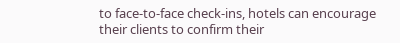to face-to-face check-ins, hotels can encourage their clients to confirm their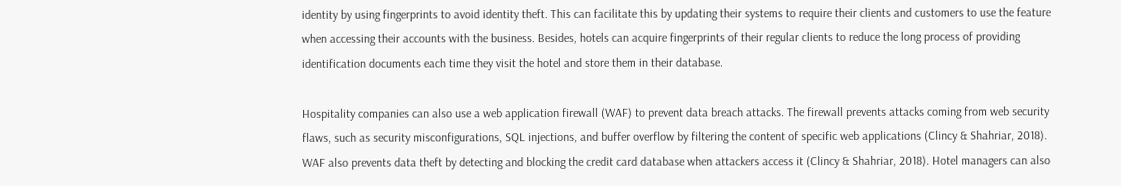identity by using fingerprints to avoid identity theft. This can facilitate this by updating their systems to require their clients and customers to use the feature when accessing their accounts with the business. Besides, hotels can acquire fingerprints of their regular clients to reduce the long process of providing identification documents each time they visit the hotel and store them in their database.

Hospitality companies can also use a web application firewall (WAF) to prevent data breach attacks. The firewall prevents attacks coming from web security flaws, such as security misconfigurations, SQL injections, and buffer overflow by filtering the content of specific web applications (Clincy & Shahriar, 2018). WAF also prevents data theft by detecting and blocking the credit card database when attackers access it (Clincy & Shahriar, 2018). Hotel managers can also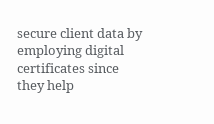secure client data by employing digital certificates since they help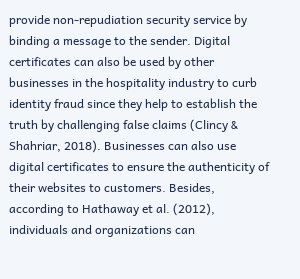provide non-repudiation security service by binding a message to the sender. Digital certificates can also be used by other businesses in the hospitality industry to curb identity fraud since they help to establish the truth by challenging false claims (Clincy & Shahriar, 2018). Businesses can also use digital certificates to ensure the authenticity of their websites to customers. Besides, according to Hathaway et al. (2012), individuals and organizations can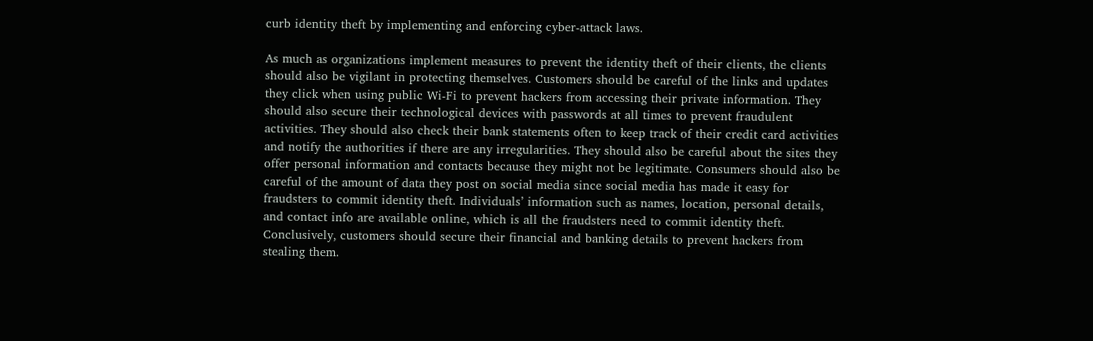curb identity theft by implementing and enforcing cyber-attack laws.

As much as organizations implement measures to prevent the identity theft of their clients, the clients should also be vigilant in protecting themselves. Customers should be careful of the links and updates they click when using public Wi-Fi to prevent hackers from accessing their private information. They should also secure their technological devices with passwords at all times to prevent fraudulent activities. They should also check their bank statements often to keep track of their credit card activities and notify the authorities if there are any irregularities. They should also be careful about the sites they offer personal information and contacts because they might not be legitimate. Consumers should also be careful of the amount of data they post on social media since social media has made it easy for fraudsters to commit identity theft. Individuals’ information such as names, location, personal details, and contact info are available online, which is all the fraudsters need to commit identity theft. Conclusively, customers should secure their financial and banking details to prevent hackers from stealing them.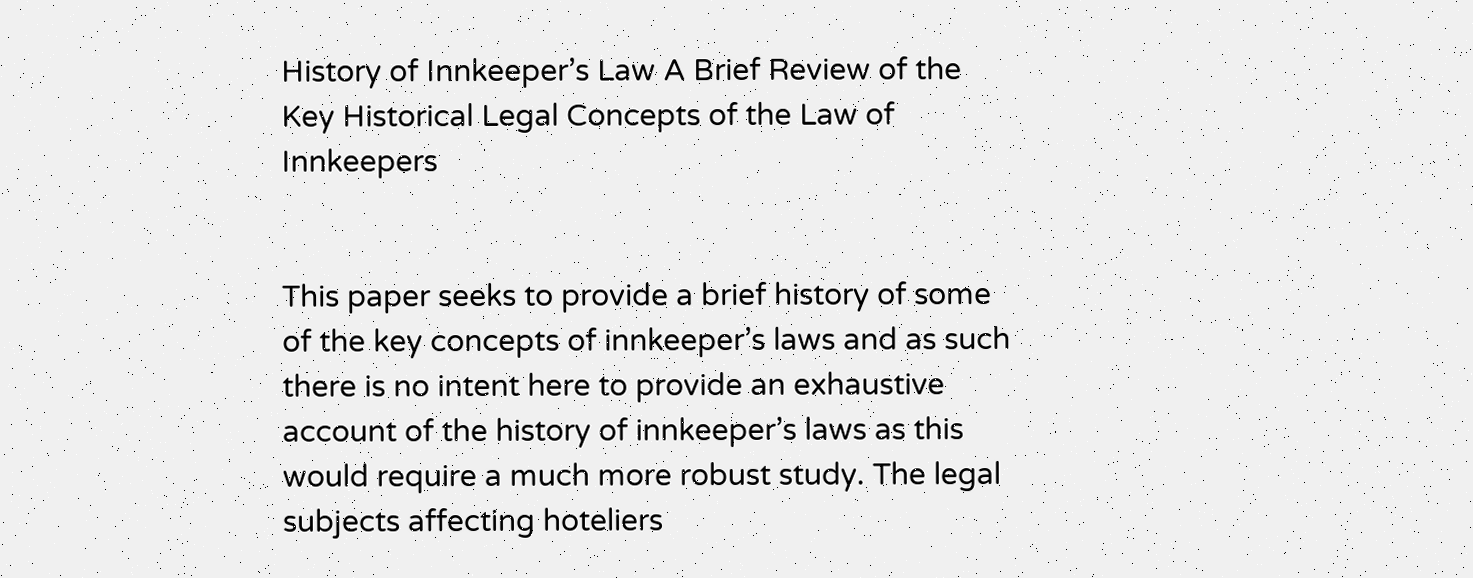History of Innkeeper’s Law A Brief Review of the Key Historical Legal Concepts of the Law of Innkeepers


This paper seeks to provide a brief history of some of the key concepts of innkeeper’s laws and as such there is no intent here to provide an exhaustive account of the history of innkeeper’s laws as this would require a much more robust study. The legal subjects affecting hoteliers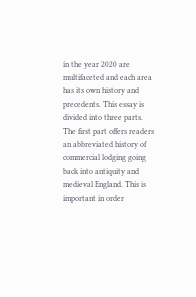in the year 2020 are multifaceted and each area has its own history and precedents. This essay is divided into three parts. The first part offers readers an abbreviated history of commercial lodging going back into antiquity and medieval England. This is important in order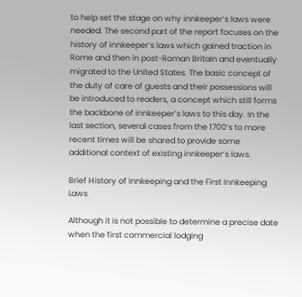to help set the stage on why innkeeper’s laws were needed. The second part of the report focuses on the history of innkeeper’s laws which gained traction in Rome and then in post-Roman Britain and eventually migrated to the United States. The basic concept of the duty of care of guests and their possessions will be introduced to readers, a concept which still forms the backbone of innkeeper’s laws to this day. In the last section, several cases from the 1700’s to more recent times will be shared to provide some additional context of existing innkeeper’s laws.

Brief History of Innkeeping and the First Innkeeping Laws

Although it is not possible to determine a precise date when the first commercial lodging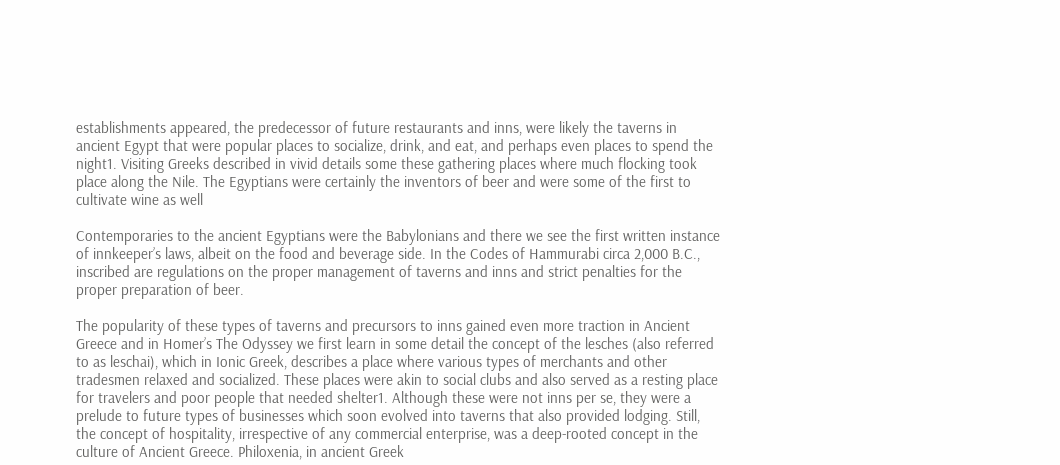establishments appeared, the predecessor of future restaurants and inns, were likely the taverns in ancient Egypt that were popular places to socialize, drink, and eat, and perhaps even places to spend the night1. Visiting Greeks described in vivid details some these gathering places where much flocking took place along the Nile. The Egyptians were certainly the inventors of beer and were some of the first to cultivate wine as well

Contemporaries to the ancient Egyptians were the Babylonians and there we see the first written instance of innkeeper’s laws, albeit on the food and beverage side. In the Codes of Hammurabi circa 2,000 B.C., inscribed are regulations on the proper management of taverns and inns and strict penalties for the proper preparation of beer.

The popularity of these types of taverns and precursors to inns gained even more traction in Ancient Greece and in Homer’s The Odyssey we first learn in some detail the concept of the lesches (also referred to as leschai), which in Ionic Greek, describes a place where various types of merchants and other tradesmen relaxed and socialized. These places were akin to social clubs and also served as a resting place for travelers and poor people that needed shelter1. Although these were not inns per se, they were a prelude to future types of businesses which soon evolved into taverns that also provided lodging. Still, the concept of hospitality, irrespective of any commercial enterprise, was a deep-rooted concept in the culture of Ancient Greece. Philoxenia, in ancient Greek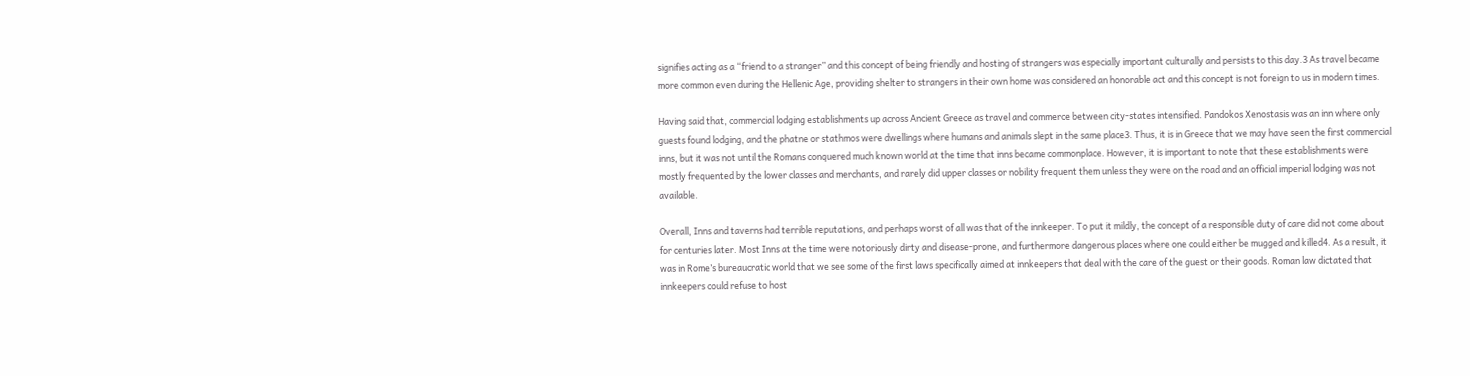signifies acting as a “friend to a stranger” and this concept of being friendly and hosting of strangers was especially important culturally and persists to this day.3 As travel became more common even during the Hellenic Age, providing shelter to strangers in their own home was considered an honorable act and this concept is not foreign to us in modern times.

Having said that, commercial lodging establishments up across Ancient Greece as travel and commerce between city-states intensified. Pandokos Xenostasis was an inn where only guests found lodging, and the phatne or stathmos were dwellings where humans and animals slept in the same place3. Thus, it is in Greece that we may have seen the first commercial inns, but it was not until the Romans conquered much known world at the time that inns became commonplace. However, it is important to note that these establishments were mostly frequented by the lower classes and merchants, and rarely did upper classes or nobility frequent them unless they were on the road and an official imperial lodging was not available.

Overall, Inns and taverns had terrible reputations, and perhaps worst of all was that of the innkeeper. To put it mildly, the concept of a responsible duty of care did not come about for centuries later. Most Inns at the time were notoriously dirty and disease-prone, and furthermore dangerous places where one could either be mugged and killed4. As a result, it was in Rome’s bureaucratic world that we see some of the first laws specifically aimed at innkeepers that deal with the care of the guest or their goods. Roman law dictated that innkeepers could refuse to host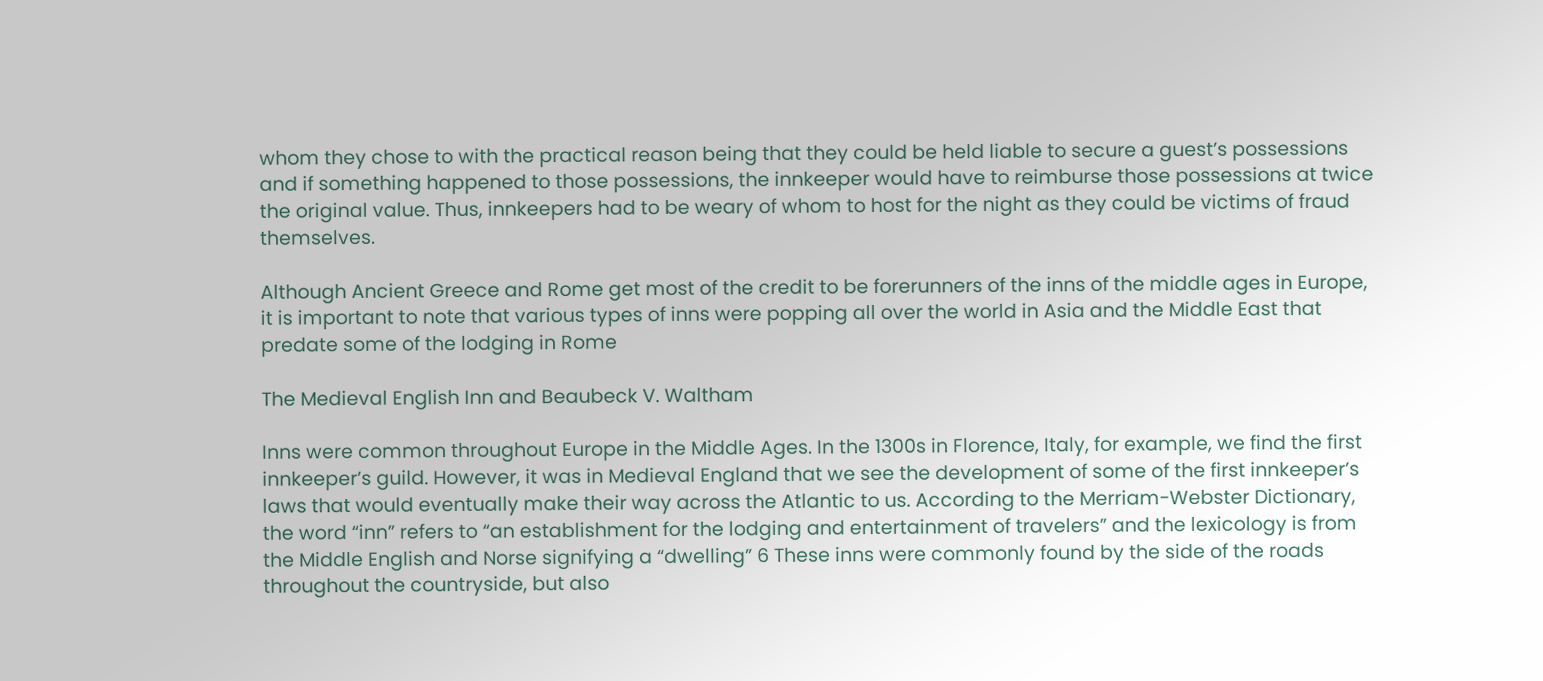whom they chose to with the practical reason being that they could be held liable to secure a guest’s possessions and if something happened to those possessions, the innkeeper would have to reimburse those possessions at twice the original value. Thus, innkeepers had to be weary of whom to host for the night as they could be victims of fraud themselves.

Although Ancient Greece and Rome get most of the credit to be forerunners of the inns of the middle ages in Europe, it is important to note that various types of inns were popping all over the world in Asia and the Middle East that predate some of the lodging in Rome

The Medieval English Inn and Beaubeck V. Waltham

Inns were common throughout Europe in the Middle Ages. In the 1300s in Florence, Italy, for example, we find the first innkeeper’s guild. However, it was in Medieval England that we see the development of some of the first innkeeper’s laws that would eventually make their way across the Atlantic to us. According to the Merriam-Webster Dictionary, the word “inn” refers to “an establishment for the lodging and entertainment of travelers” and the lexicology is from the Middle English and Norse signifying a “dwelling” 6 These inns were commonly found by the side of the roads throughout the countryside, but also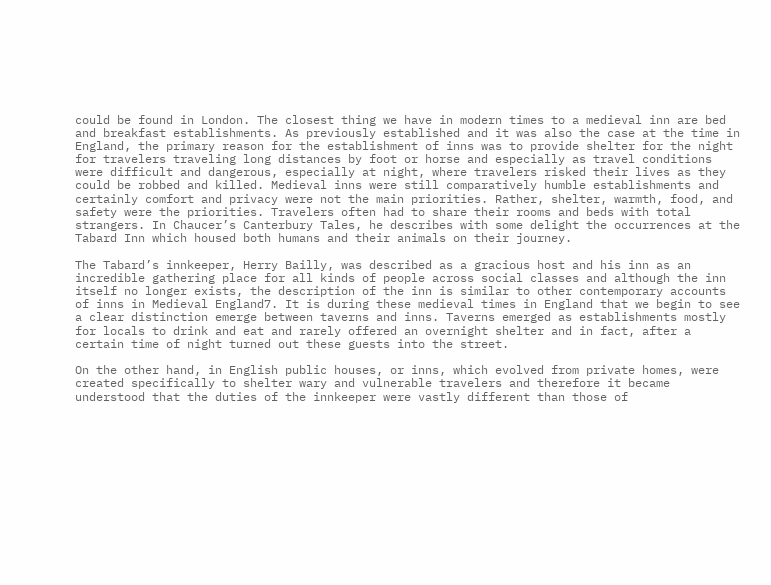could be found in London. The closest thing we have in modern times to a medieval inn are bed and breakfast establishments. As previously established and it was also the case at the time in England, the primary reason for the establishment of inns was to provide shelter for the night for travelers traveling long distances by foot or horse and especially as travel conditions were difficult and dangerous, especially at night, where travelers risked their lives as they could be robbed and killed. Medieval inns were still comparatively humble establishments and certainly comfort and privacy were not the main priorities. Rather, shelter, warmth, food, and safety were the priorities. Travelers often had to share their rooms and beds with total strangers. In Chaucer’s Canterbury Tales, he describes with some delight the occurrences at the Tabard Inn which housed both humans and their animals on their journey.

The Tabard’s innkeeper, Herry Bailly, was described as a gracious host and his inn as an incredible gathering place for all kinds of people across social classes and although the inn itself no longer exists, the description of the inn is similar to other contemporary accounts of inns in Medieval England7. It is during these medieval times in England that we begin to see a clear distinction emerge between taverns and inns. Taverns emerged as establishments mostly for locals to drink and eat and rarely offered an overnight shelter and in fact, after a certain time of night turned out these guests into the street.

On the other hand, in English public houses, or inns, which evolved from private homes, were created specifically to shelter wary and vulnerable travelers and therefore it became understood that the duties of the innkeeper were vastly different than those of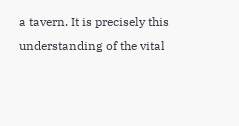a tavern. It is precisely this understanding of the vital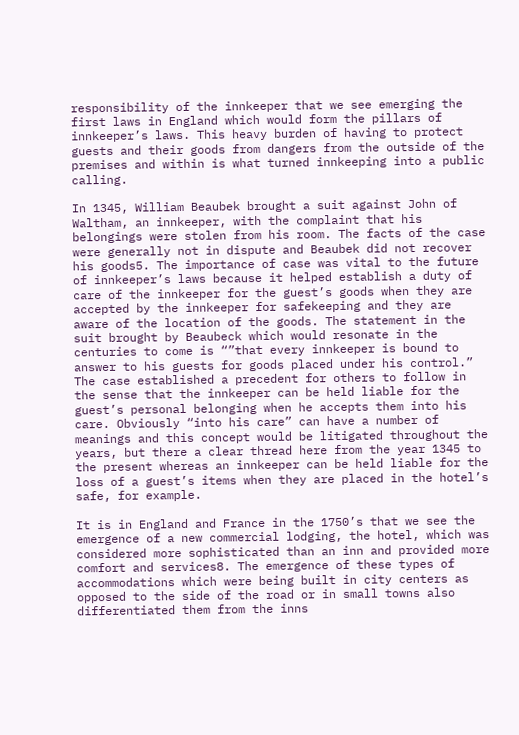responsibility of the innkeeper that we see emerging the first laws in England which would form the pillars of innkeeper’s laws. This heavy burden of having to protect guests and their goods from dangers from the outside of the premises and within is what turned innkeeping into a public calling.

In 1345, William Beaubek brought a suit against John of Waltham, an innkeeper, with the complaint that his belongings were stolen from his room. The facts of the case were generally not in dispute and Beaubek did not recover his goods5. The importance of case was vital to the future of innkeeper’s laws because it helped establish a duty of care of the innkeeper for the guest’s goods when they are accepted by the innkeeper for safekeeping and they are aware of the location of the goods. The statement in the suit brought by Beaubeck which would resonate in the centuries to come is “”that every innkeeper is bound to answer to his guests for goods placed under his control.”  The case established a precedent for others to follow in the sense that the innkeeper can be held liable for the guest’s personal belonging when he accepts them into his care. Obviously “into his care” can have a number of meanings and this concept would be litigated throughout the years, but there a clear thread here from the year 1345 to the present whereas an innkeeper can be held liable for the loss of a guest’s items when they are placed in the hotel’s safe, for example.

It is in England and France in the 1750’s that we see the emergence of a new commercial lodging, the hotel, which was considered more sophisticated than an inn and provided more comfort and services8. The emergence of these types of accommodations which were being built in city centers as opposed to the side of the road or in small towns also differentiated them from the inns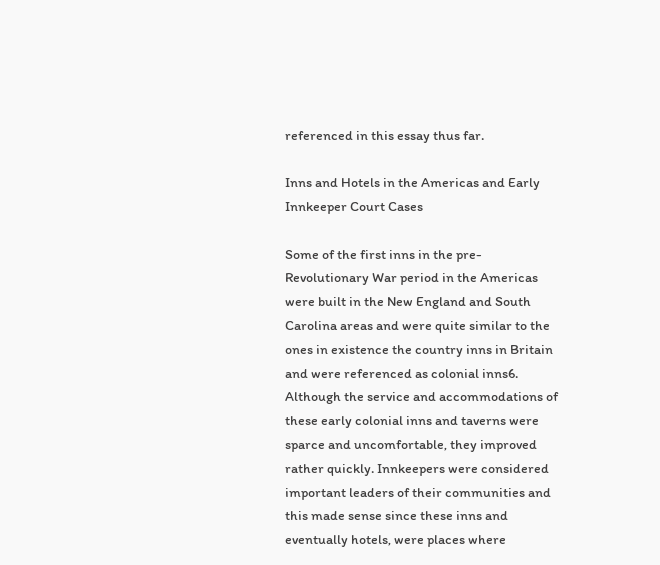referenced in this essay thus far.

Inns and Hotels in the Americas and Early Innkeeper Court Cases

Some of the first inns in the pre-Revolutionary War period in the Americas were built in the New England and South Carolina areas and were quite similar to the ones in existence the country inns in Britain and were referenced as colonial inns6. Although the service and accommodations of these early colonial inns and taverns were sparce and uncomfortable, they improved rather quickly. Innkeepers were considered important leaders of their communities and this made sense since these inns and eventually hotels, were places where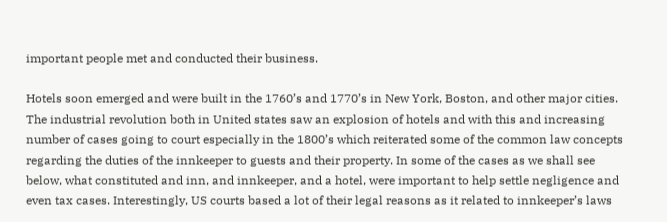important people met and conducted their business.

Hotels soon emerged and were built in the 1760’s and 1770’s in New York, Boston, and other major cities. The industrial revolution both in United states saw an explosion of hotels and with this and increasing number of cases going to court especially in the 1800’s which reiterated some of the common law concepts regarding the duties of the innkeeper to guests and their property. In some of the cases as we shall see below, what constituted and inn, and innkeeper, and a hotel, were important to help settle negligence and even tax cases. Interestingly, US courts based a lot of their legal reasons as it related to innkeeper’s laws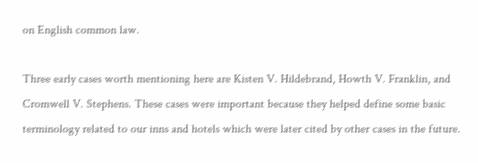on English common law.

Three early cases worth mentioning here are Kisten V. Hildebrand, Howth V. Franklin, and Cromwell V. Stephens. These cases were important because they helped define some basic terminology related to our inns and hotels which were later cited by other cases in the future.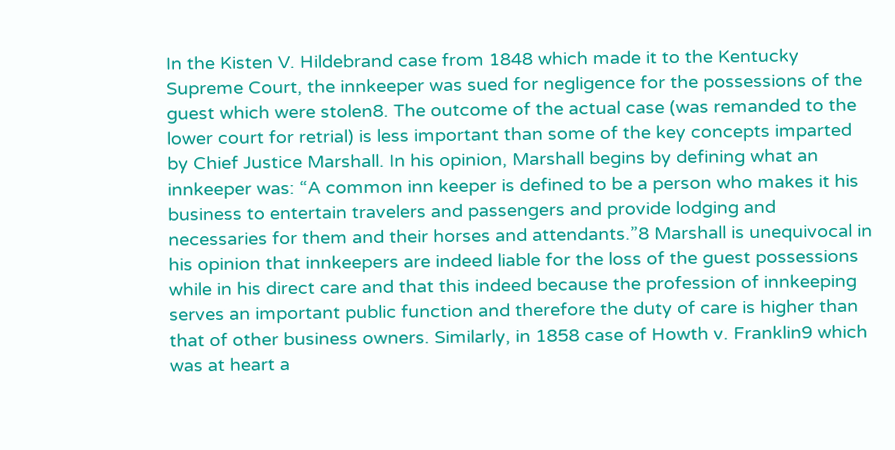In the Kisten V. Hildebrand case from 1848 which made it to the Kentucky Supreme Court, the innkeeper was sued for negligence for the possessions of the guest which were stolen8. The outcome of the actual case (was remanded to the lower court for retrial) is less important than some of the key concepts imparted by Chief Justice Marshall. In his opinion, Marshall begins by defining what an innkeeper was: “A common inn keeper is defined to be a person who makes it his business to entertain travelers and passengers and provide lodging and necessaries for them and their horses and attendants.”8 Marshall is unequivocal in his opinion that innkeepers are indeed liable for the loss of the guest possessions while in his direct care and that this indeed because the profession of innkeeping serves an important public function and therefore the duty of care is higher than that of other business owners. Similarly, in 1858 case of Howth v. Franklin9 which was at heart a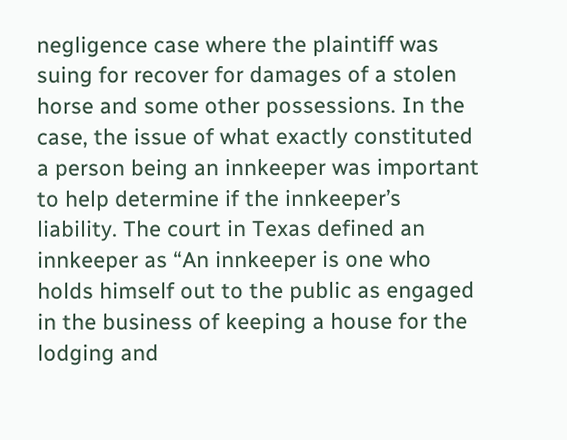negligence case where the plaintiff was suing for recover for damages of a stolen horse and some other possessions. In the case, the issue of what exactly constituted a person being an innkeeper was important to help determine if the innkeeper’s liability. The court in Texas defined an innkeeper as “An innkeeper is one who holds himself out to the public as engaged in the business of keeping a house for the lodging and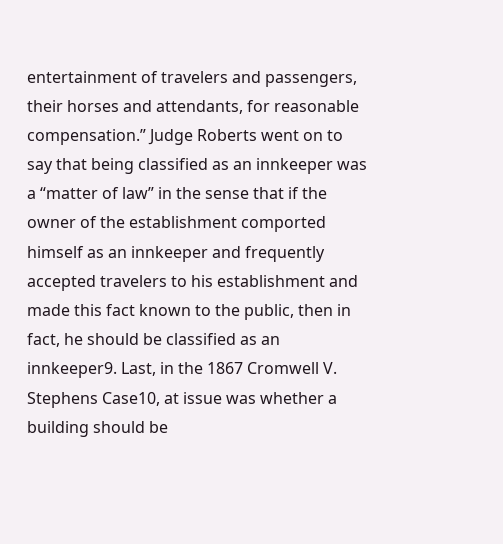entertainment of travelers and passengers, their horses and attendants, for reasonable compensation.” Judge Roberts went on to say that being classified as an innkeeper was a “matter of law” in the sense that if the owner of the establishment comported himself as an innkeeper and frequently accepted travelers to his establishment and made this fact known to the public, then in fact, he should be classified as an innkeeper9. Last, in the 1867 Cromwell V. Stephens Case10, at issue was whether a building should be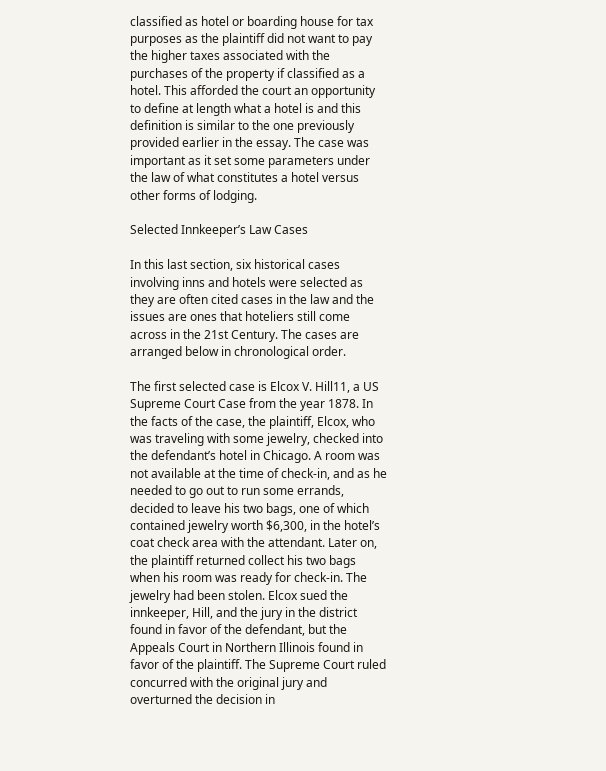classified as hotel or boarding house for tax purposes as the plaintiff did not want to pay the higher taxes associated with the purchases of the property if classified as a hotel. This afforded the court an opportunity to define at length what a hotel is and this definition is similar to the one previously provided earlier in the essay. The case was important as it set some parameters under the law of what constitutes a hotel versus other forms of lodging.

Selected Innkeeper’s Law Cases

In this last section, six historical cases involving inns and hotels were selected as they are often cited cases in the law and the issues are ones that hoteliers still come across in the 21st Century. The cases are arranged below in chronological order.

The first selected case is Elcox V. Hill11, a US Supreme Court Case from the year 1878. In the facts of the case, the plaintiff, Elcox, who was traveling with some jewelry, checked into the defendant’s hotel in Chicago. A room was not available at the time of check-in, and as he needed to go out to run some errands, decided to leave his two bags, one of which contained jewelry worth $6,300, in the hotel’s coat check area with the attendant. Later on, the plaintiff returned collect his two bags when his room was ready for check-in. The jewelry had been stolen. Elcox sued the innkeeper, Hill, and the jury in the district found in favor of the defendant, but the Appeals Court in Northern Illinois found in favor of the plaintiff. The Supreme Court ruled concurred with the original jury and overturned the decision in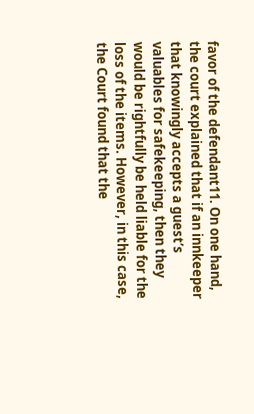favor of the defendant11. On one hand, the court explained that if an innkeeper that knowingly accepts a guest’s valuables for safekeeping, then they would be rightfully be held liable for the loss of the items. However, in this case, the Court found that the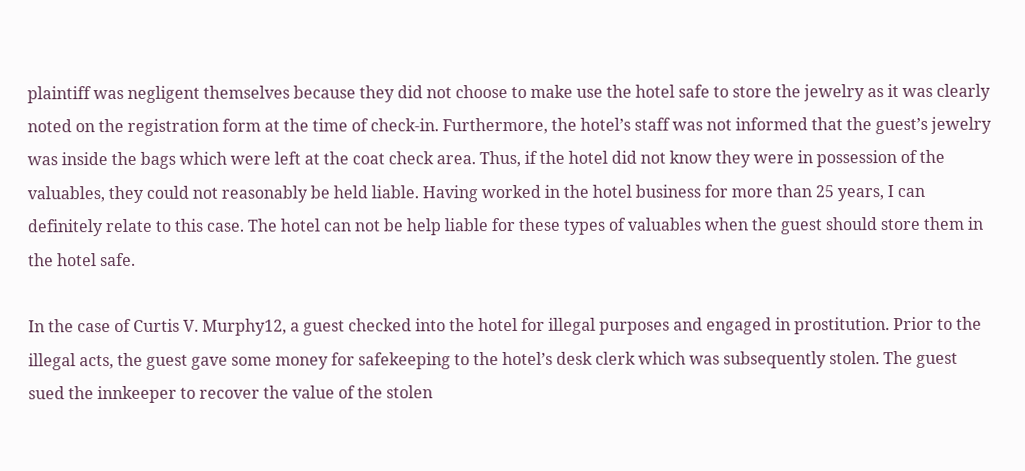plaintiff was negligent themselves because they did not choose to make use the hotel safe to store the jewelry as it was clearly noted on the registration form at the time of check-in. Furthermore, the hotel’s staff was not informed that the guest’s jewelry was inside the bags which were left at the coat check area. Thus, if the hotel did not know they were in possession of the valuables, they could not reasonably be held liable. Having worked in the hotel business for more than 25 years, I can definitely relate to this case. The hotel can not be help liable for these types of valuables when the guest should store them in the hotel safe.

In the case of Curtis V. Murphy12, a guest checked into the hotel for illegal purposes and engaged in prostitution. Prior to the illegal acts, the guest gave some money for safekeeping to the hotel’s desk clerk which was subsequently stolen. The guest sued the innkeeper to recover the value of the stolen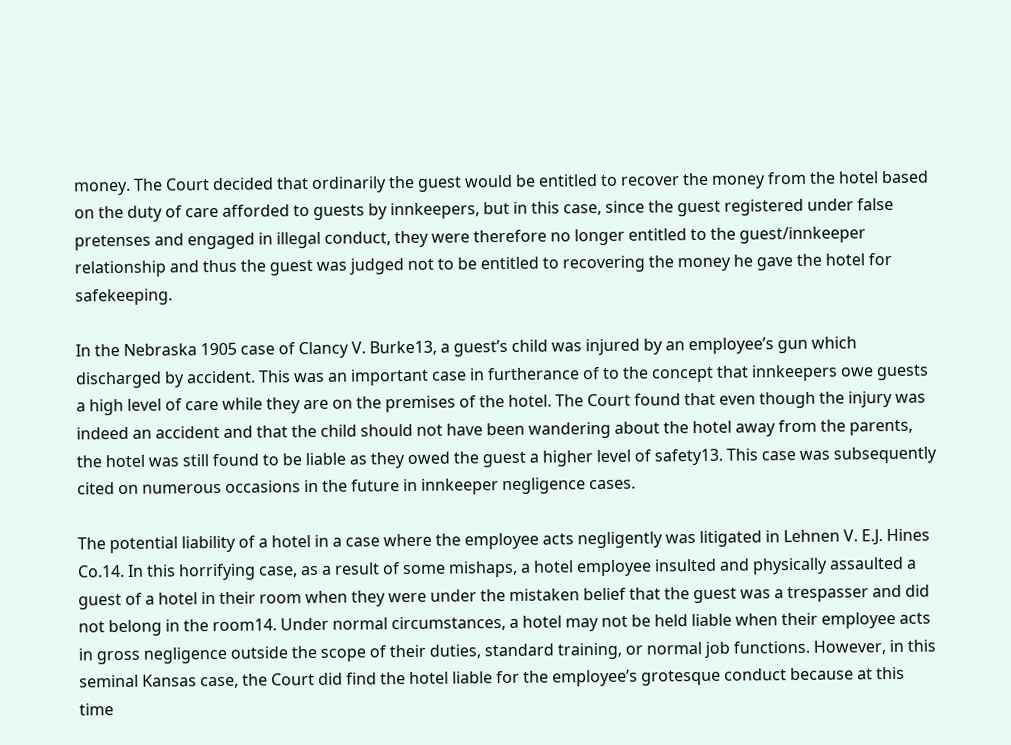money. The Court decided that ordinarily the guest would be entitled to recover the money from the hotel based on the duty of care afforded to guests by innkeepers, but in this case, since the guest registered under false pretenses and engaged in illegal conduct, they were therefore no longer entitled to the guest/innkeeper relationship and thus the guest was judged not to be entitled to recovering the money he gave the hotel for safekeeping.

In the Nebraska 1905 case of Clancy V. Burke13, a guest’s child was injured by an employee’s gun which discharged by accident. This was an important case in furtherance of to the concept that innkeepers owe guests a high level of care while they are on the premises of the hotel. The Court found that even though the injury was indeed an accident and that the child should not have been wandering about the hotel away from the parents, the hotel was still found to be liable as they owed the guest a higher level of safety13. This case was subsequently cited on numerous occasions in the future in innkeeper negligence cases.

The potential liability of a hotel in a case where the employee acts negligently was litigated in Lehnen V. E.J. Hines Co.14. In this horrifying case, as a result of some mishaps, a hotel employee insulted and physically assaulted a guest of a hotel in their room when they were under the mistaken belief that the guest was a trespasser and did not belong in the room14. Under normal circumstances, a hotel may not be held liable when their employee acts in gross negligence outside the scope of their duties, standard training, or normal job functions. However, in this seminal Kansas case, the Court did find the hotel liable for the employee’s grotesque conduct because at this time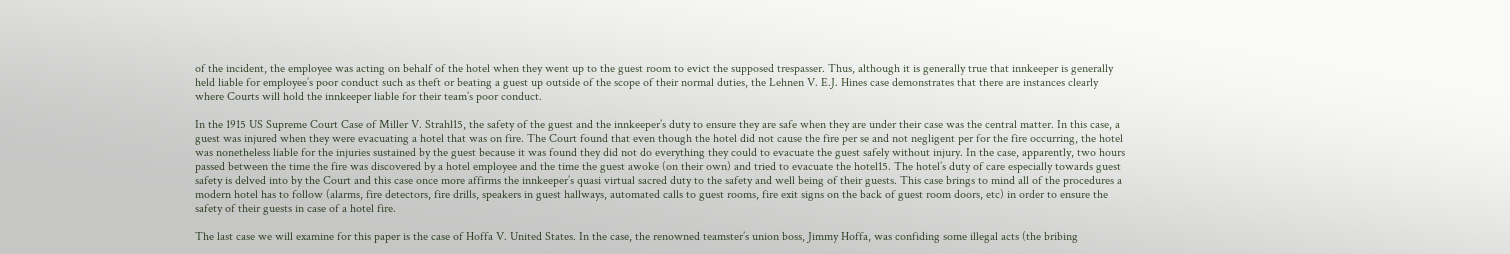of the incident, the employee was acting on behalf of the hotel when they went up to the guest room to evict the supposed trespasser. Thus, although it is generally true that innkeeper is generally held liable for employee’s poor conduct such as theft or beating a guest up outside of the scope of their normal duties, the Lehnen V. E.J. Hines case demonstrates that there are instances clearly where Courts will hold the innkeeper liable for their team’s poor conduct.

In the 1915 US Supreme Court Case of Miller V. Strahl15, the safety of the guest and the innkeeper’s duty to ensure they are safe when they are under their case was the central matter. In this case, a guest was injured when they were evacuating a hotel that was on fire. The Court found that even though the hotel did not cause the fire per se and not negligent per for the fire occurring, the hotel was nonetheless liable for the injuries sustained by the guest because it was found they did not do everything they could to evacuate the guest safely without injury. In the case, apparently, two hours passed between the time the fire was discovered by a hotel employee and the time the guest awoke (on their own) and tried to evacuate the hotel15. The hotel’s duty of care especially towards guest safety is delved into by the Court and this case once more affirms the innkeeper’s quasi virtual sacred duty to the safety and well being of their guests. This case brings to mind all of the procedures a modern hotel has to follow (alarms, fire detectors, fire drills, speakers in guest hallways, automated calls to guest rooms, fire exit signs on the back of guest room doors, etc) in order to ensure the safety of their guests in case of a hotel fire.

The last case we will examine for this paper is the case of Hoffa V. United States. In the case, the renowned teamster’s union boss, Jimmy Hoffa, was confiding some illegal acts (the bribing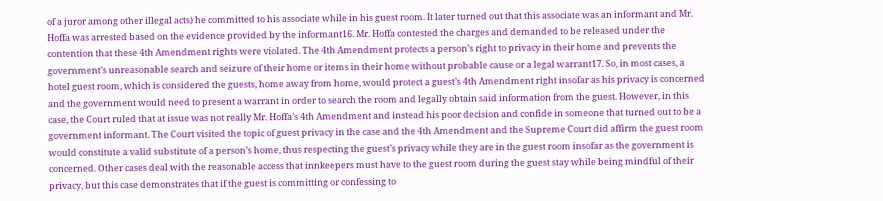of a juror among other illegal acts) he committed to his associate while in his guest room. It later turned out that this associate was an informant and Mr. Hoffa was arrested based on the evidence provided by the informant16. Mr. Hoffa contested the charges and demanded to be released under the contention that these 4th Amendment rights were violated. The 4th Amendment protects a person’s right to privacy in their home and prevents the government’s unreasonable search and seizure of their home or items in their home without probable cause or a legal warrant17. So, in most cases, a hotel guest room, which is considered the guests, home away from home, would protect a guest’s 4th Amendment right insofar as his privacy is concerned and the government would need to present a warrant in order to search the room and legally obtain said information from the guest. However, in this case, the Court ruled that at issue was not really Mr. Hoffa’s 4th Amendment and instead his poor decision and confide in someone that turned out to be a government informant. The Court visited the topic of guest privacy in the case and the 4th Amendment and the Supreme Court did affirm the guest room would constitute a valid substitute of a person’s home, thus respecting the guest’s privacy while they are in the guest room insofar as the government is concerned. Other cases deal with the reasonable access that innkeepers must have to the guest room during the guest stay while being mindful of their privacy, but this case demonstrates that if the guest is committing or confessing to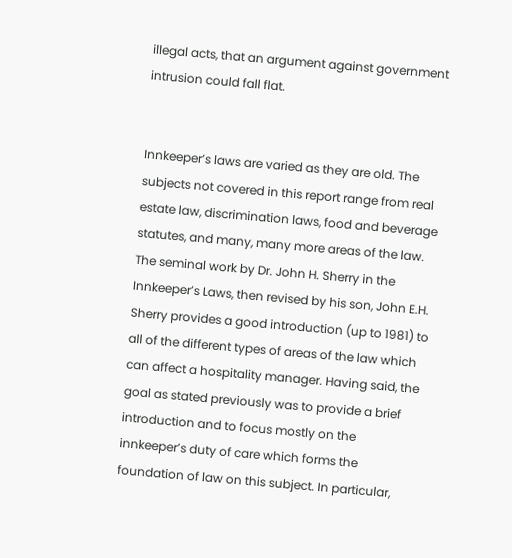illegal acts, that an argument against government intrusion could fall flat.


Innkeeper’s laws are varied as they are old. The subjects not covered in this report range from real estate law, discrimination laws, food and beverage statutes, and many, many more areas of the law. The seminal work by Dr. John H. Sherry in the Innkeeper’s Laws, then revised by his son, John E.H. Sherry provides a good introduction (up to 1981) to all of the different types of areas of the law which can affect a hospitality manager. Having said, the goal as stated previously was to provide a brief introduction and to focus mostly on the innkeeper’s duty of care which forms the foundation of law on this subject. In particular,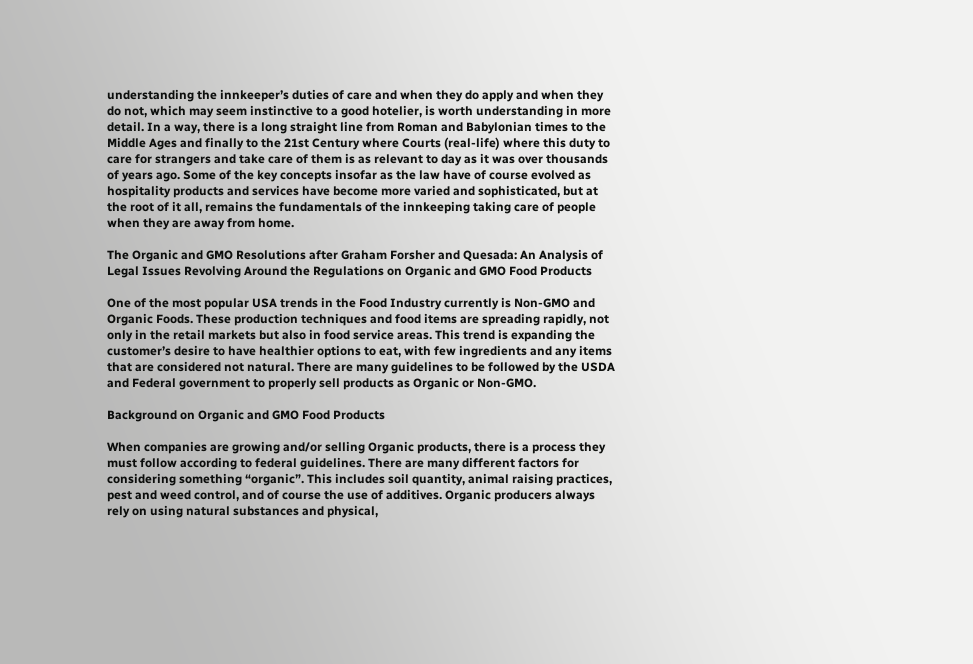understanding the innkeeper’s duties of care and when they do apply and when they do not, which may seem instinctive to a good hotelier, is worth understanding in more detail. In a way, there is a long straight line from Roman and Babylonian times to the Middle Ages and finally to the 21st Century where Courts (real-life) where this duty to care for strangers and take care of them is as relevant to day as it was over thousands of years ago. Some of the key concepts insofar as the law have of course evolved as hospitality products and services have become more varied and sophisticated, but at the root of it all, remains the fundamentals of the innkeeping taking care of people when they are away from home.

The Organic and GMO Resolutions after Graham Forsher and Quesada: An Analysis of Legal Issues Revolving Around the Regulations on Organic and GMO Food Products

One of the most popular USA trends in the Food Industry currently is Non-GMO and Organic Foods. These production techniques and food items are spreading rapidly, not only in the retail markets but also in food service areas. This trend is expanding the customer’s desire to have healthier options to eat, with few ingredients and any items that are considered not natural. There are many guidelines to be followed by the USDA and Federal government to properly sell products as Organic or Non-GMO.

Background on Organic and GMO Food Products

When companies are growing and/or selling Organic products, there is a process they must follow according to federal guidelines. There are many different factors for considering something “organic”. This includes soil quantity, animal raising practices, pest and weed control, and of course the use of additives. Organic producers always rely on using natural substances and physical,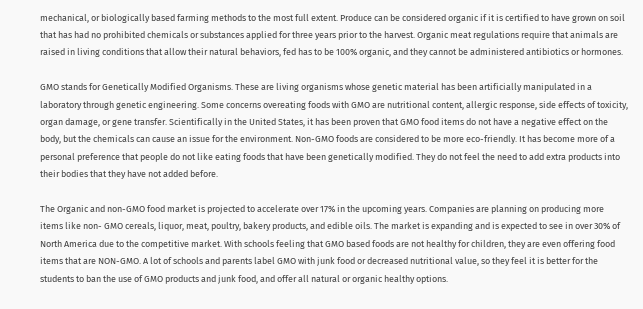mechanical, or biologically based farming methods to the most full extent. Produce can be considered organic if it is certified to have grown on soil that has had no prohibited chemicals or substances applied for three years prior to the harvest. Organic meat regulations require that animals are raised in living conditions that allow their natural behaviors, fed has to be 100% organic, and they cannot be administered antibiotics or hormones.

GMO stands for Genetically Modified Organisms. These are living organisms whose genetic material has been artificially manipulated in a laboratory through genetic engineering. Some concerns overeating foods with GMO are nutritional content, allergic response, side effects of toxicity, organ damage, or gene transfer. Scientifically in the United States, it has been proven that GMO food items do not have a negative effect on the body, but the chemicals can cause an issue for the environment. Non-GMO foods are considered to be more eco-friendly. It has become more of a personal preference that people do not like eating foods that have been genetically modified. They do not feel the need to add extra products into their bodies that they have not added before.

The Organic and non-GMO food market is projected to accelerate over 17% in the upcoming years. Companies are planning on producing more items like non- GMO cereals, liquor, meat, poultry, bakery products, and edible oils. The market is expanding and is expected to see in over 30% of North America due to the competitive market. With schools feeling that GMO based foods are not healthy for children, they are even offering food items that are NON-GMO. A lot of schools and parents label GMO with junk food or decreased nutritional value, so they feel it is better for the students to ban the use of GMO products and junk food, and offer all natural or organic healthy options.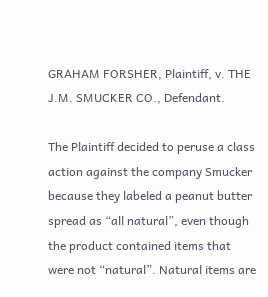GRAHAM FORSHER, Plaintiff, v. THE J.M. SMUCKER CO., Defendant.

The Plaintiff decided to peruse a class action against the company Smucker because they labeled a peanut butter spread as “all natural”, even though the product contained items that were not “natural”. Natural items are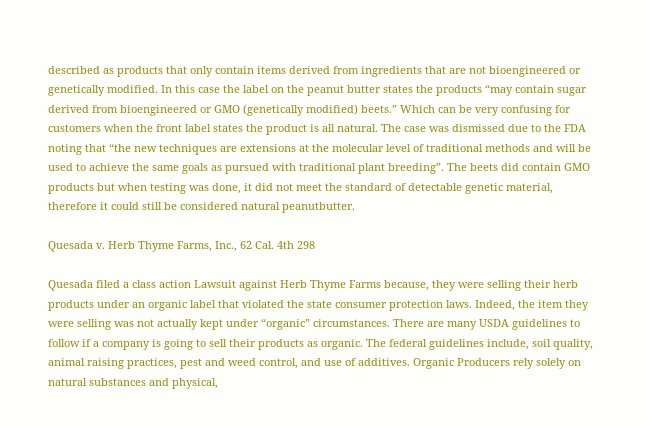described as products that only contain items derived from ingredients that are not bioengineered or genetically modified. In this case the label on the peanut butter states the products “may contain sugar derived from bioengineered or GMO (genetically modified) beets.” Which can be very confusing for customers when the front label states the product is all natural. The case was dismissed due to the FDA noting that “the new techniques are extensions at the molecular level of traditional methods and will be used to achieve the same goals as pursued with traditional plant breeding”. The beets did contain GMO products but when testing was done, it did not meet the standard of detectable genetic material, therefore it could still be considered natural peanutbutter.

Quesada v. Herb Thyme Farms, Inc., 62 Cal. 4th 298

Quesada filed a class action Lawsuit against Herb Thyme Farms because, they were selling their herb products under an organic label that violated the state consumer protection laws. Indeed, the item they were selling was not actually kept under “organic” circumstances. There are many USDA guidelines to follow if a company is going to sell their products as organic. The federal guidelines include, soil quality, animal raising practices, pest and weed control, and use of additives. Organic Producers rely solely on natural substances and physical,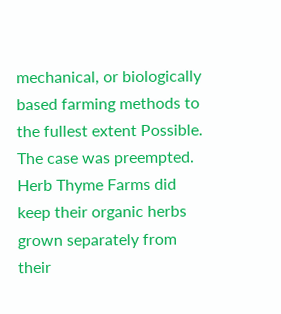mechanical, or biologically based farming methods to the fullest extent Possible. The case was preempted. Herb Thyme Farms did keep their organic herbs grown separately from their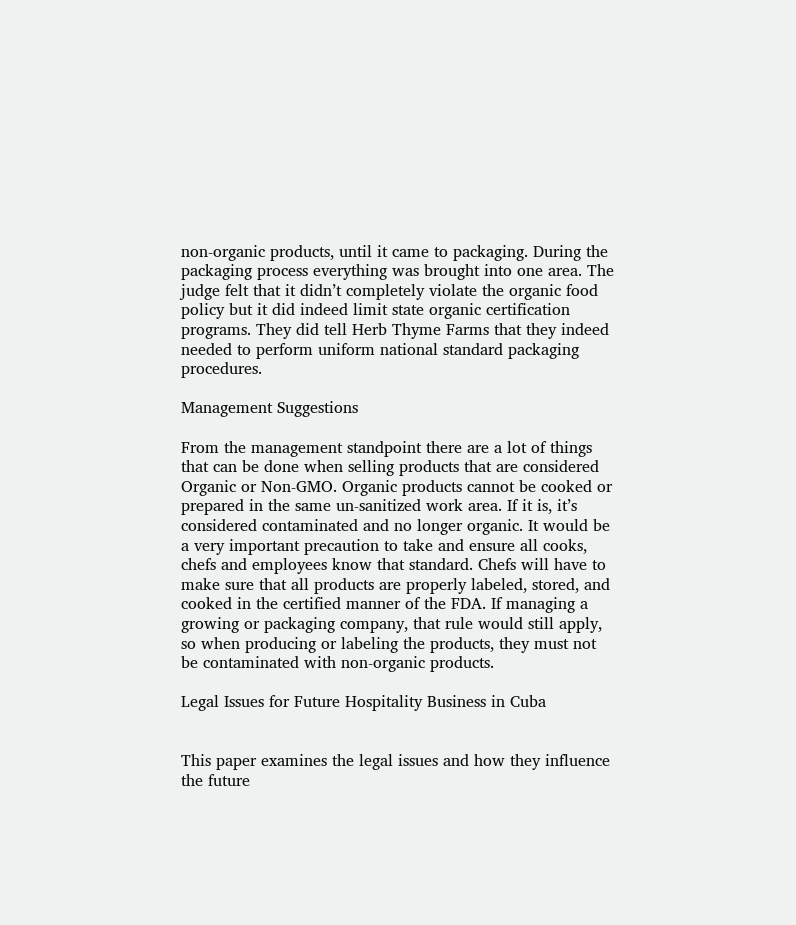non-organic products, until it came to packaging. During the packaging process everything was brought into one area. The judge felt that it didn’t completely violate the organic food policy but it did indeed limit state organic certification programs. They did tell Herb Thyme Farms that they indeed needed to perform uniform national standard packaging procedures.

Management Suggestions

From the management standpoint there are a lot of things that can be done when selling products that are considered Organic or Non-GMO. Organic products cannot be cooked or prepared in the same un-sanitized work area. If it is, it’s considered contaminated and no longer organic. It would be a very important precaution to take and ensure all cooks, chefs and employees know that standard. Chefs will have to make sure that all products are properly labeled, stored, and cooked in the certified manner of the FDA. If managing a growing or packaging company, that rule would still apply, so when producing or labeling the products, they must not be contaminated with non-organic products.

Legal Issues for Future Hospitality Business in Cuba


This paper examines the legal issues and how they influence the future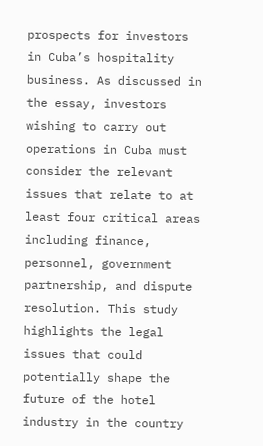prospects for investors in Cuba’s hospitality business. As discussed in the essay, investors wishing to carry out operations in Cuba must consider the relevant issues that relate to at least four critical areas including finance, personnel, government partnership, and dispute resolution. This study highlights the legal issues that could potentially shape the future of the hotel industry in the country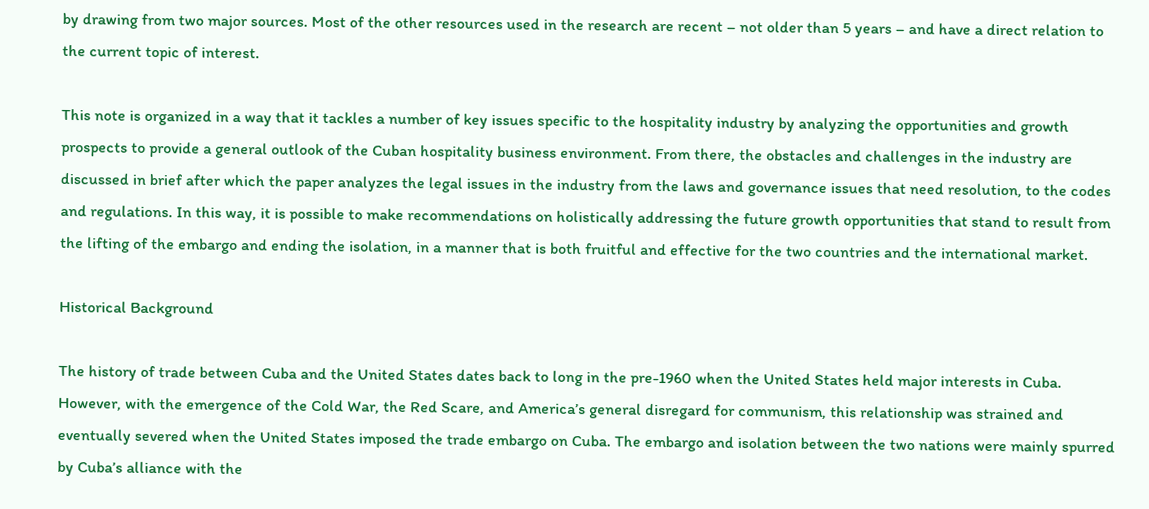by drawing from two major sources. Most of the other resources used in the research are recent – not older than 5 years – and have a direct relation to the current topic of interest.

This note is organized in a way that it tackles a number of key issues specific to the hospitality industry by analyzing the opportunities and growth prospects to provide a general outlook of the Cuban hospitality business environment. From there, the obstacles and challenges in the industry are discussed in brief after which the paper analyzes the legal issues in the industry from the laws and governance issues that need resolution, to the codes and regulations. In this way, it is possible to make recommendations on holistically addressing the future growth opportunities that stand to result from the lifting of the embargo and ending the isolation, in a manner that is both fruitful and effective for the two countries and the international market.

Historical Background

The history of trade between Cuba and the United States dates back to long in the pre-1960 when the United States held major interests in Cuba. However, with the emergence of the Cold War, the Red Scare, and America’s general disregard for communism, this relationship was strained and eventually severed when the United States imposed the trade embargo on Cuba. The embargo and isolation between the two nations were mainly spurred by Cuba’s alliance with the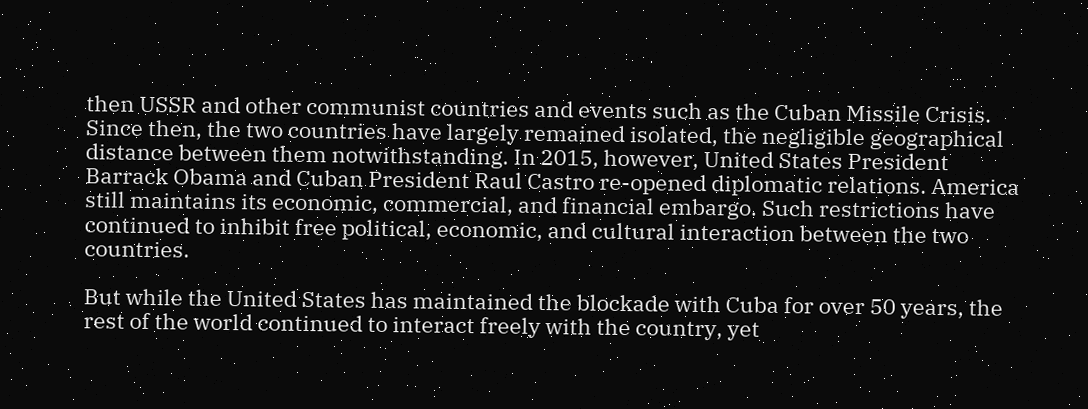then USSR and other communist countries and events such as the Cuban Missile Crisis. Since then, the two countries have largely remained isolated, the negligible geographical distance between them notwithstanding. In 2015, however, United States President Barrack Obama and Cuban President Raul Castro re-opened diplomatic relations. America still maintains its economic, commercial, and financial embargo. Such restrictions have continued to inhibit free political, economic, and cultural interaction between the two countries.

But while the United States has maintained the blockade with Cuba for over 50 years, the rest of the world continued to interact freely with the country, yet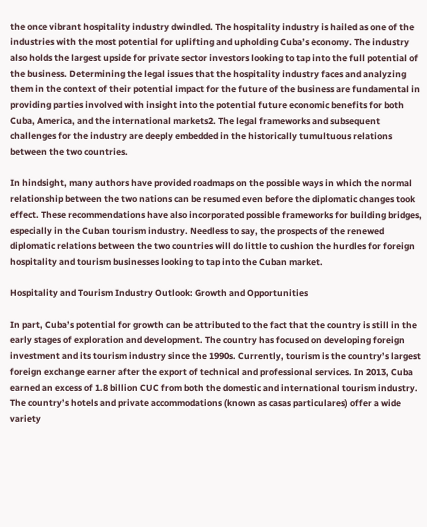the once vibrant hospitality industry dwindled. The hospitality industry is hailed as one of the industries with the most potential for uplifting and upholding Cuba’s economy. The industry also holds the largest upside for private sector investors looking to tap into the full potential of the business. Determining the legal issues that the hospitality industry faces and analyzing them in the context of their potential impact for the future of the business are fundamental in providing parties involved with insight into the potential future economic benefits for both Cuba, America, and the international markets2. The legal frameworks and subsequent challenges for the industry are deeply embedded in the historically tumultuous relations between the two countries.

In hindsight, many authors have provided roadmaps on the possible ways in which the normal relationship between the two nations can be resumed even before the diplomatic changes took effect. These recommendations have also incorporated possible frameworks for building bridges, especially in the Cuban tourism industry. Needless to say, the prospects of the renewed diplomatic relations between the two countries will do little to cushion the hurdles for foreign hospitality and tourism businesses looking to tap into the Cuban market.

Hospitality and Tourism Industry Outlook: Growth and Opportunities

In part, Cuba’s potential for growth can be attributed to the fact that the country is still in the early stages of exploration and development. The country has focused on developing foreign investment and its tourism industry since the 1990s. Currently, tourism is the country’s largest foreign exchange earner after the export of technical and professional services. In 2013, Cuba earned an excess of 1.8 billion CUC from both the domestic and international tourism industry. The country’s hotels and private accommodations (known as casas particulares) offer a wide variety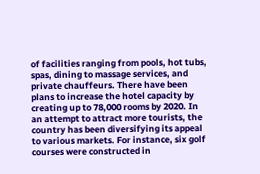of facilities ranging from pools, hot tubs, spas, dining to massage services, and private chauffeurs. There have been plans to increase the hotel capacity by creating up to 78,000 rooms by 2020. In an attempt to attract more tourists, the country has been diversifying its appeal to various markets. For instance, six golf courses were constructed in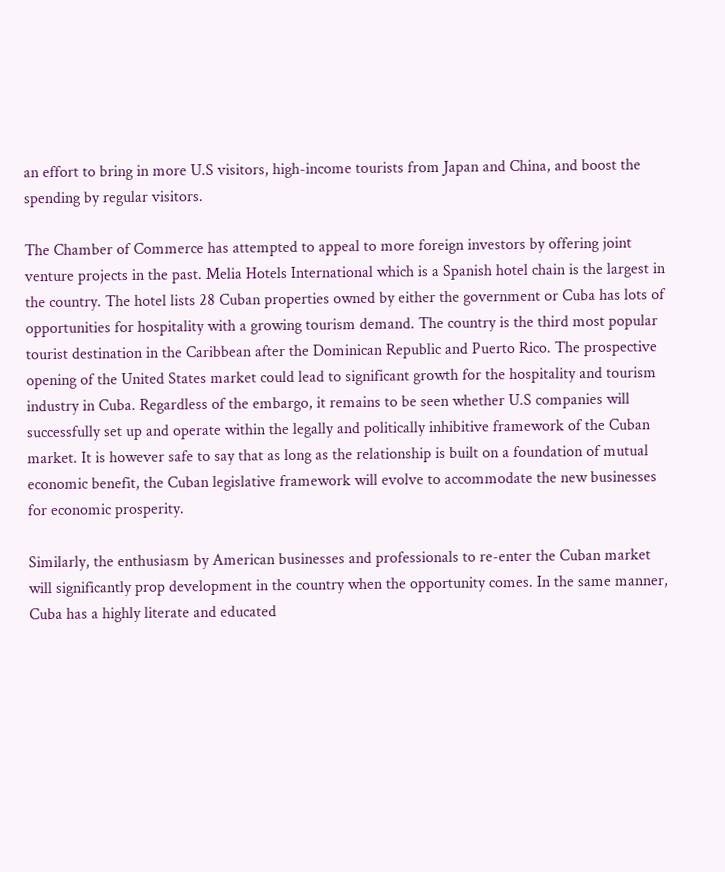an effort to bring in more U.S visitors, high-income tourists from Japan and China, and boost the spending by regular visitors.

The Chamber of Commerce has attempted to appeal to more foreign investors by offering joint venture projects in the past. Melia Hotels International which is a Spanish hotel chain is the largest in the country. The hotel lists 28 Cuban properties owned by either the government or Cuba has lots of opportunities for hospitality with a growing tourism demand. The country is the third most popular tourist destination in the Caribbean after the Dominican Republic and Puerto Rico. The prospective opening of the United States market could lead to significant growth for the hospitality and tourism industry in Cuba. Regardless of the embargo, it remains to be seen whether U.S companies will successfully set up and operate within the legally and politically inhibitive framework of the Cuban market. It is however safe to say that as long as the relationship is built on a foundation of mutual economic benefit, the Cuban legislative framework will evolve to accommodate the new businesses for economic prosperity.

Similarly, the enthusiasm by American businesses and professionals to re-enter the Cuban market will significantly prop development in the country when the opportunity comes. In the same manner, Cuba has a highly literate and educated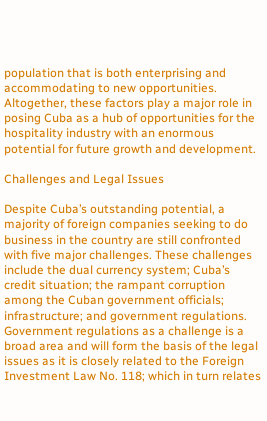population that is both enterprising and accommodating to new opportunities. Altogether, these factors play a major role in posing Cuba as a hub of opportunities for the hospitality industry with an enormous potential for future growth and development.

Challenges and Legal Issues

Despite Cuba’s outstanding potential, a majority of foreign companies seeking to do business in the country are still confronted with five major challenges. These challenges include the dual currency system; Cuba’s credit situation; the rampant corruption among the Cuban government officials; infrastructure; and government regulations. Government regulations as a challenge is a broad area and will form the basis of the legal issues as it is closely related to the Foreign Investment Law No. 118; which in turn relates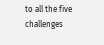to all the five challenges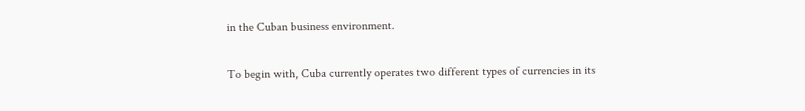in the Cuban business environment.

To begin with, Cuba currently operates two different types of currencies in its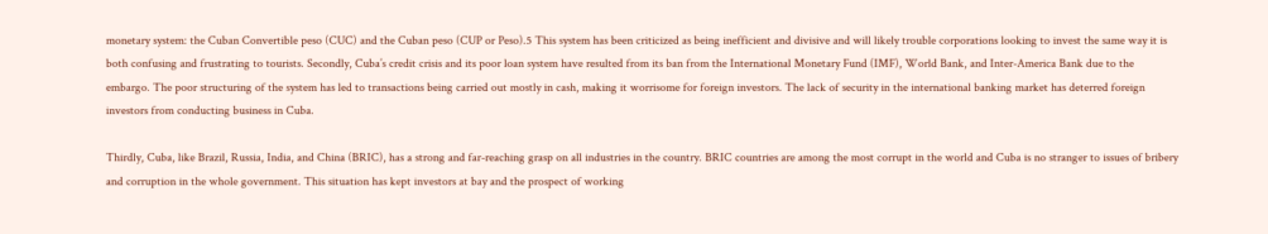monetary system: the Cuban Convertible peso (CUC) and the Cuban peso (CUP or Peso).5 This system has been criticized as being inefficient and divisive and will likely trouble corporations looking to invest the same way it is both confusing and frustrating to tourists. Secondly, Cuba’s credit crisis and its poor loan system have resulted from its ban from the International Monetary Fund (IMF), World Bank, and Inter-America Bank due to the embargo. The poor structuring of the system has led to transactions being carried out mostly in cash, making it worrisome for foreign investors. The lack of security in the international banking market has deterred foreign investors from conducting business in Cuba.

Thirdly, Cuba, like Brazil, Russia, India, and China (BRIC), has a strong and far-reaching grasp on all industries in the country. BRIC countries are among the most corrupt in the world and Cuba is no stranger to issues of bribery and corruption in the whole government. This situation has kept investors at bay and the prospect of working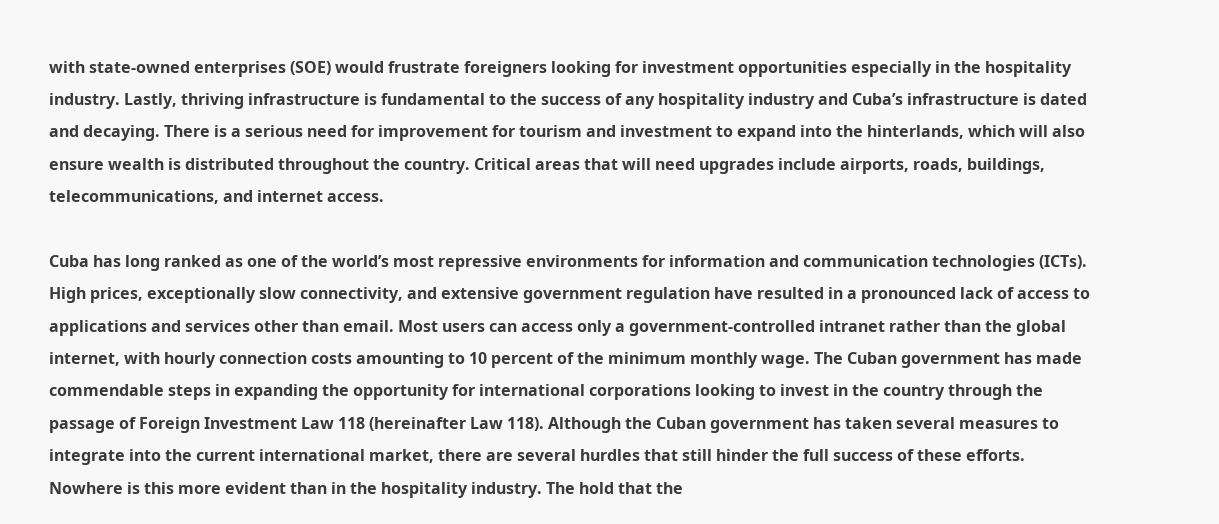with state-owned enterprises (SOE) would frustrate foreigners looking for investment opportunities especially in the hospitality industry. Lastly, thriving infrastructure is fundamental to the success of any hospitality industry and Cuba’s infrastructure is dated and decaying. There is a serious need for improvement for tourism and investment to expand into the hinterlands, which will also ensure wealth is distributed throughout the country. Critical areas that will need upgrades include airports, roads, buildings, telecommunications, and internet access.

Cuba has long ranked as one of the world’s most repressive environments for information and communication technologies (ICTs). High prices, exceptionally slow connectivity, and extensive government regulation have resulted in a pronounced lack of access to applications and services other than email. Most users can access only a government-controlled intranet rather than the global internet, with hourly connection costs amounting to 10 percent of the minimum monthly wage. The Cuban government has made commendable steps in expanding the opportunity for international corporations looking to invest in the country through the passage of Foreign Investment Law 118 (hereinafter Law 118). Although the Cuban government has taken several measures to integrate into the current international market, there are several hurdles that still hinder the full success of these efforts. Nowhere is this more evident than in the hospitality industry. The hold that the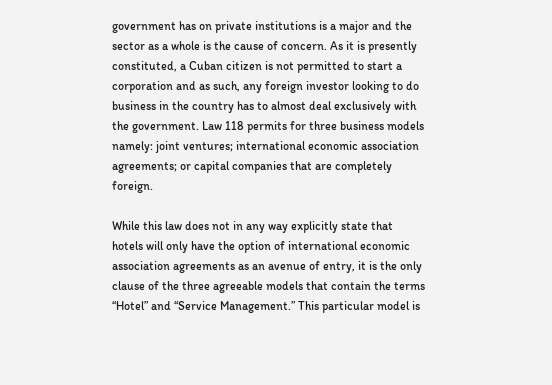government has on private institutions is a major and the sector as a whole is the cause of concern. As it is presently constituted, a Cuban citizen is not permitted to start a corporation and as such, any foreign investor looking to do business in the country has to almost deal exclusively with the government. Law 118 permits for three business models namely: joint ventures; international economic association agreements; or capital companies that are completely foreign.

While this law does not in any way explicitly state that hotels will only have the option of international economic association agreements as an avenue of entry, it is the only clause of the three agreeable models that contain the terms “Hotel” and “Service Management.” This particular model is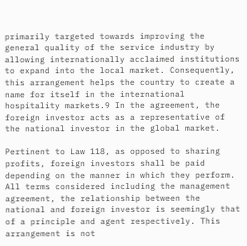primarily targeted towards improving the general quality of the service industry by allowing internationally acclaimed institutions to expand into the local market. Consequently, this arrangement helps the country to create a name for itself in the international hospitality markets.9 In the agreement, the foreign investor acts as a representative of the national investor in the global market.

Pertinent to Law 118, as opposed to sharing profits, foreign investors shall be paid depending on the manner in which they perform. All terms considered including the management agreement, the relationship between the national and foreign investor is seemingly that of a principle and agent respectively. This arrangement is not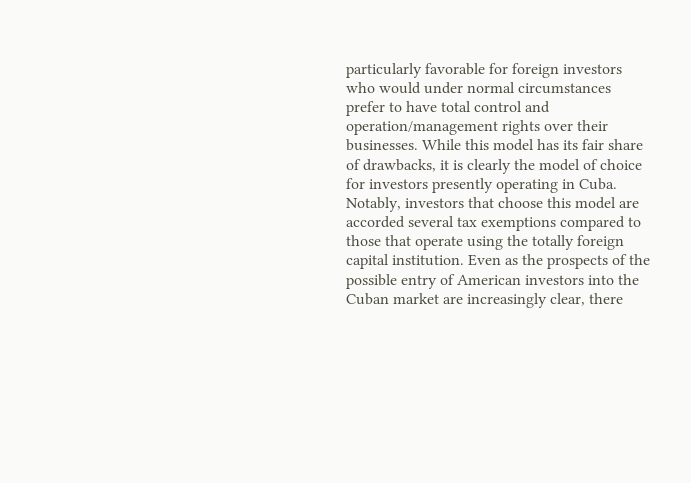particularly favorable for foreign investors who would under normal circumstances prefer to have total control and operation/management rights over their businesses. While this model has its fair share of drawbacks, it is clearly the model of choice for investors presently operating in Cuba. Notably, investors that choose this model are accorded several tax exemptions compared to those that operate using the totally foreign capital institution. Even as the prospects of the possible entry of American investors into the Cuban market are increasingly clear, there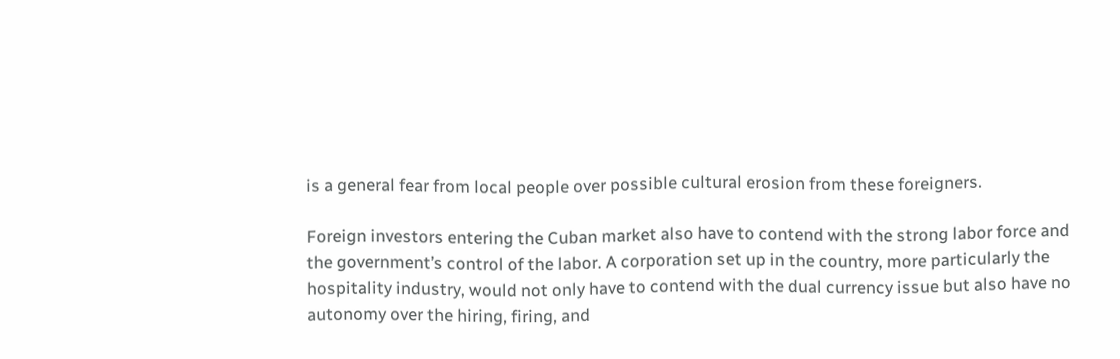is a general fear from local people over possible cultural erosion from these foreigners.

Foreign investors entering the Cuban market also have to contend with the strong labor force and the government’s control of the labor. A corporation set up in the country, more particularly the hospitality industry, would not only have to contend with the dual currency issue but also have no autonomy over the hiring, firing, and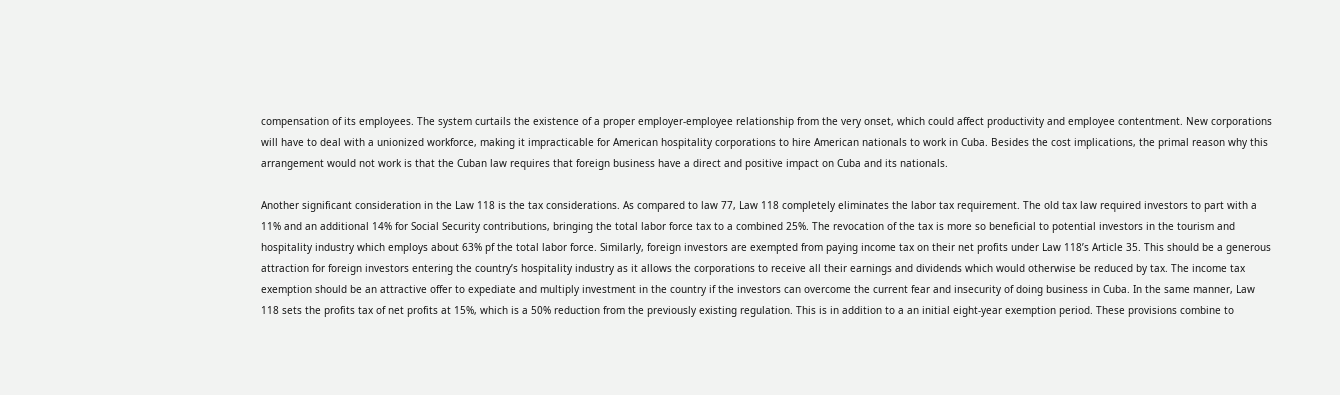compensation of its employees. The system curtails the existence of a proper employer-employee relationship from the very onset, which could affect productivity and employee contentment. New corporations will have to deal with a unionized workforce, making it impracticable for American hospitality corporations to hire American nationals to work in Cuba. Besides the cost implications, the primal reason why this arrangement would not work is that the Cuban law requires that foreign business have a direct and positive impact on Cuba and its nationals.

Another significant consideration in the Law 118 is the tax considerations. As compared to law 77, Law 118 completely eliminates the labor tax requirement. The old tax law required investors to part with a 11% and an additional 14% for Social Security contributions, bringing the total labor force tax to a combined 25%. The revocation of the tax is more so beneficial to potential investors in the tourism and hospitality industry which employs about 63% pf the total labor force. Similarly, foreign investors are exempted from paying income tax on their net profits under Law 118’s Article 35. This should be a generous attraction for foreign investors entering the country’s hospitality industry as it allows the corporations to receive all their earnings and dividends which would otherwise be reduced by tax. The income tax exemption should be an attractive offer to expediate and multiply investment in the country if the investors can overcome the current fear and insecurity of doing business in Cuba. In the same manner, Law 118 sets the profits tax of net profits at 15%, which is a 50% reduction from the previously existing regulation. This is in addition to a an initial eight-year exemption period. These provisions combine to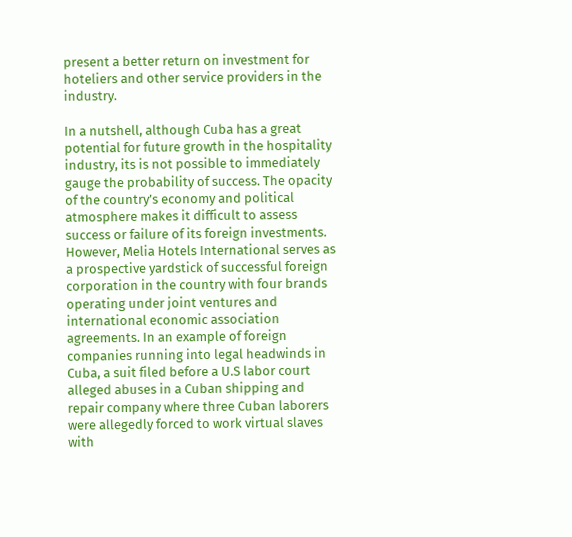present a better return on investment for hoteliers and other service providers in the industry.

In a nutshell, although Cuba has a great potential for future growth in the hospitality industry, its is not possible to immediately gauge the probability of success. The opacity of the country’s economy and political atmosphere makes it difficult to assess success or failure of its foreign investments. However, Melia Hotels International serves as a prospective yardstick of successful foreign corporation in the country with four brands operating under joint ventures and international economic association agreements. In an example of foreign companies running into legal headwinds in Cuba, a suit filed before a U.S labor court alleged abuses in a Cuban shipping and repair company where three Cuban laborers were allegedly forced to work virtual slaves with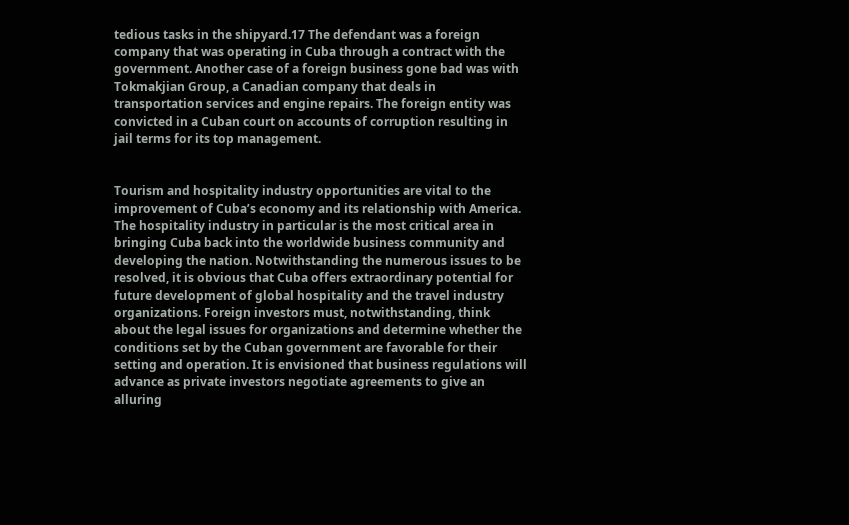tedious tasks in the shipyard.17 The defendant was a foreign company that was operating in Cuba through a contract with the government. Another case of a foreign business gone bad was with Tokmakjian Group, a Canadian company that deals in transportation services and engine repairs. The foreign entity was convicted in a Cuban court on accounts of corruption resulting in jail terms for its top management.


Tourism and hospitality industry opportunities are vital to the improvement of Cuba’s economy and its relationship with America. The hospitality industry in particular is the most critical area in bringing Cuba back into the worldwide business community and developing the nation. Notwithstanding the numerous issues to be resolved, it is obvious that Cuba offers extraordinary potential for future development of global hospitality and the travel industry organizations. Foreign investors must, notwithstanding, think about the legal issues for organizations and determine whether the conditions set by the Cuban government are favorable for their setting and operation. It is envisioned that business regulations will advance as private investors negotiate agreements to give an alluring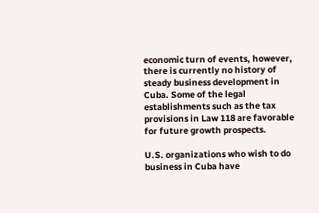economic turn of events, however, there is currently no history of steady business development in Cuba. Some of the legal establishments such as the tax provisions in Law 118 are favorable for future growth prospects.

U.S. organizations who wish to do business in Cuba have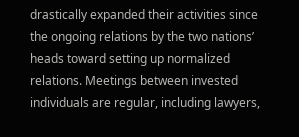drastically expanded their activities since the ongoing relations by the two nations’ heads toward setting up normalized relations. Meetings between invested individuals are regular, including lawyers,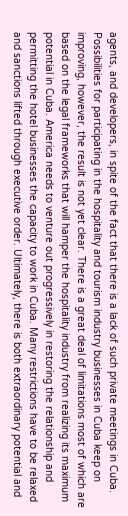agents, and developers, in spite of the fact that there is a lack of such private meetings in Cuba. Possibilities for participating in the hospitality and tourism industry businesses in Cuba keep on improving, however, the result is not yet clear. There is a great deal of limitations most of which are based on the legal frameworks that will hamper the hospitality industry from realizing its maximum potential in Cuba. America needs to venture out progressively in restoring the relationship and permitting the hotel businesses the capacity to work in Cuba. Many restrictions have to be relaxed and sanctions lifted through executive order. Ultimately, there is both extraordinary potential and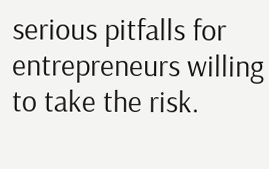serious pitfalls for entrepreneurs willing to take the risk.